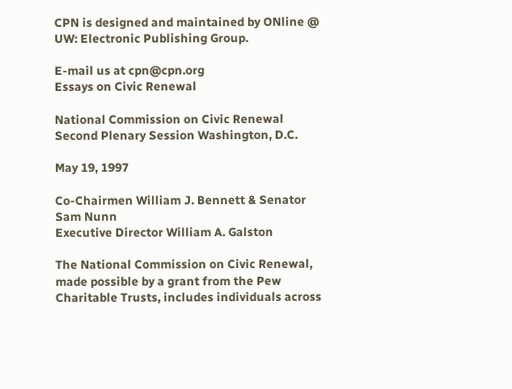CPN is designed and maintained by ONline @ UW: Electronic Publishing Group.

E-mail us at cpn@cpn.org
Essays on Civic Renewal

National Commission on Civic Renewal Second Plenary Session Washington, D.C.

May 19, 1997

Co-Chairmen William J. Bennett & Senator Sam Nunn
Executive Director William A. Galston

The National Commission on Civic Renewal, made possible by a grant from the Pew Charitable Trusts, includes individuals across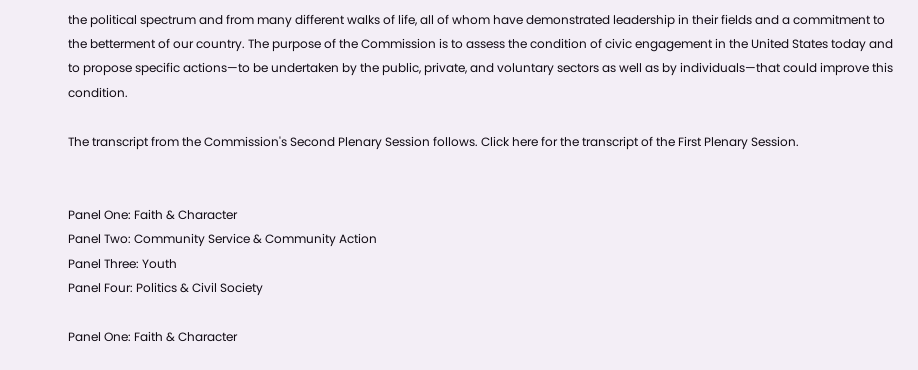the political spectrum and from many different walks of life, all of whom have demonstrated leadership in their fields and a commitment to the betterment of our country. The purpose of the Commission is to assess the condition of civic engagement in the United States today and to propose specific actions—to be undertaken by the public, private, and voluntary sectors as well as by individuals—that could improve this condition.

The transcript from the Commission's Second Plenary Session follows. Click here for the transcript of the First Plenary Session.


Panel One: Faith & Character
Panel Two: Community Service & Community Action
Panel Three: Youth
Panel Four: Politics & Civil Society

Panel One: Faith & Character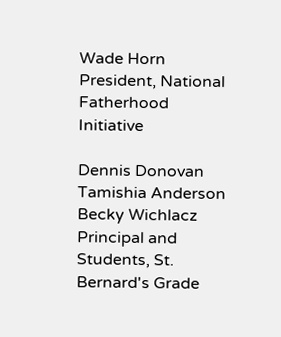Wade Horn
President, National Fatherhood Initiative

Dennis Donovan
Tamishia Anderson
Becky Wichlacz
Principal and Students, St. Bernard's Grade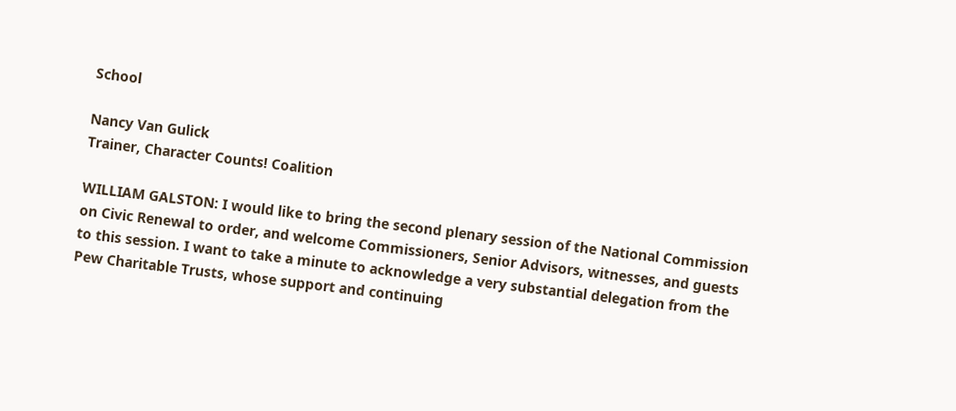School

Nancy Van Gulick
Trainer, Character Counts! Coalition

WILLIAM GALSTON: I would like to bring the second plenary session of the National Commission on Civic Renewal to order, and welcome Commissioners, Senior Advisors, witnesses, and guests to this session. I want to take a minute to acknowledge a very substantial delegation from the Pew Charitable Trusts, whose support and continuing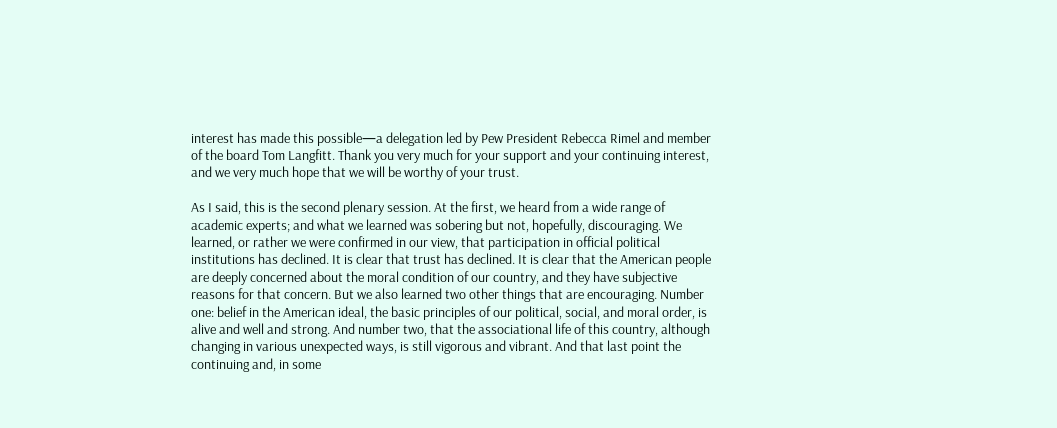interest has made this possible—a delegation led by Pew President Rebecca Rimel and member of the board Tom Langfitt. Thank you very much for your support and your continuing interest, and we very much hope that we will be worthy of your trust.

As I said, this is the second plenary session. At the first, we heard from a wide range of academic experts; and what we learned was sobering but not, hopefully, discouraging. We learned, or rather we were confirmed in our view, that participation in official political institutions has declined. It is clear that trust has declined. It is clear that the American people are deeply concerned about the moral condition of our country, and they have subjective reasons for that concern. But we also learned two other things that are encouraging. Number one: belief in the American ideal, the basic principles of our political, social, and moral order, is alive and well and strong. And number two, that the associational life of this country, although changing in various unexpected ways, is still vigorous and vibrant. And that last point the continuing and, in some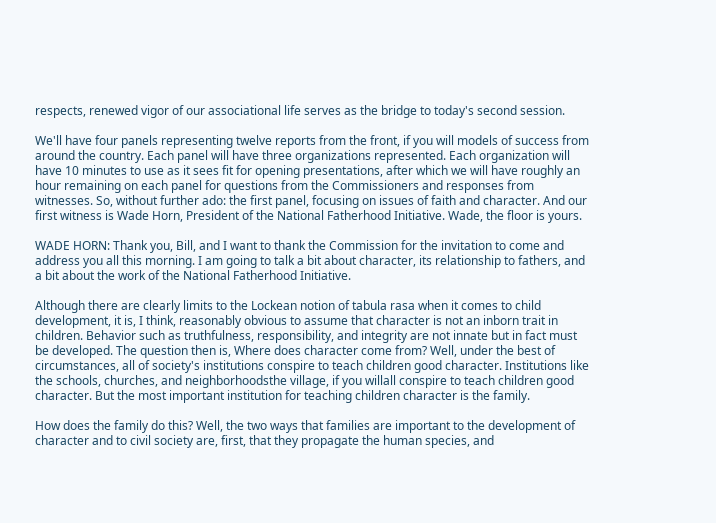respects, renewed vigor of our associational life serves as the bridge to today's second session.

We'll have four panels representing twelve reports from the front, if you will models of success from around the country. Each panel will have three organizations represented. Each organization will have 10 minutes to use as it sees fit for opening presentations, after which we will have roughly an hour remaining on each panel for questions from the Commissioners and responses from witnesses. So, without further ado: the first panel, focusing on issues of faith and character. And our first witness is Wade Horn, President of the National Fatherhood Initiative. Wade, the floor is yours.

WADE HORN: Thank you, Bill, and I want to thank the Commission for the invitation to come and address you all this morning. I am going to talk a bit about character, its relationship to fathers, and a bit about the work of the National Fatherhood Initiative.

Although there are clearly limits to the Lockean notion of tabula rasa when it comes to child development, it is, I think, reasonably obvious to assume that character is not an inborn trait in children. Behavior such as truthfulness, responsibility, and integrity are not innate but in fact must be developed. The question then is, Where does character come from? Well, under the best of circumstances, all of society's institutions conspire to teach children good character. Institutions like the schools, churches, and neighborhoodsthe village, if you willall conspire to teach children good character. But the most important institution for teaching children character is the family.

How does the family do this? Well, the two ways that families are important to the development of character and to civil society are, first, that they propagate the human species, and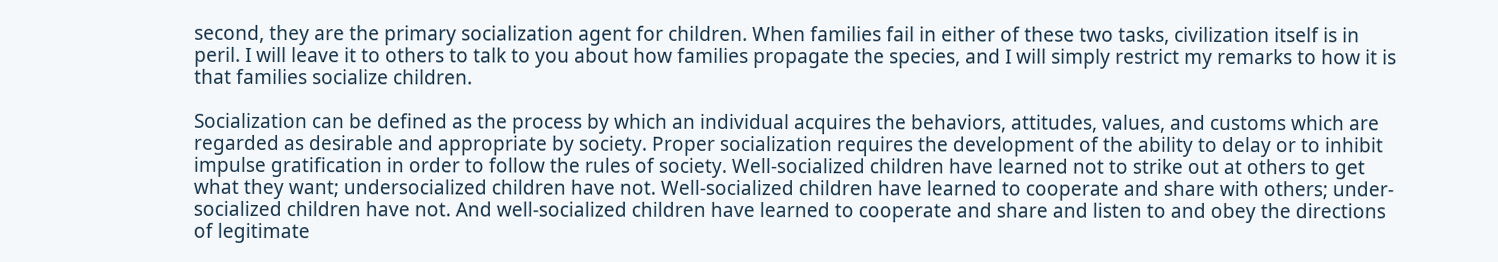second, they are the primary socialization agent for children. When families fail in either of these two tasks, civilization itself is in peril. I will leave it to others to talk to you about how families propagate the species, and I will simply restrict my remarks to how it is that families socialize children.

Socialization can be defined as the process by which an individual acquires the behaviors, attitudes, values, and customs which are regarded as desirable and appropriate by society. Proper socialization requires the development of the ability to delay or to inhibit impulse gratification in order to follow the rules of society. Well-socialized children have learned not to strike out at others to get what they want; undersocialized children have not. Well-socialized children have learned to cooperate and share with others; under-socialized children have not. And well-socialized children have learned to cooperate and share and listen to and obey the directions of legitimate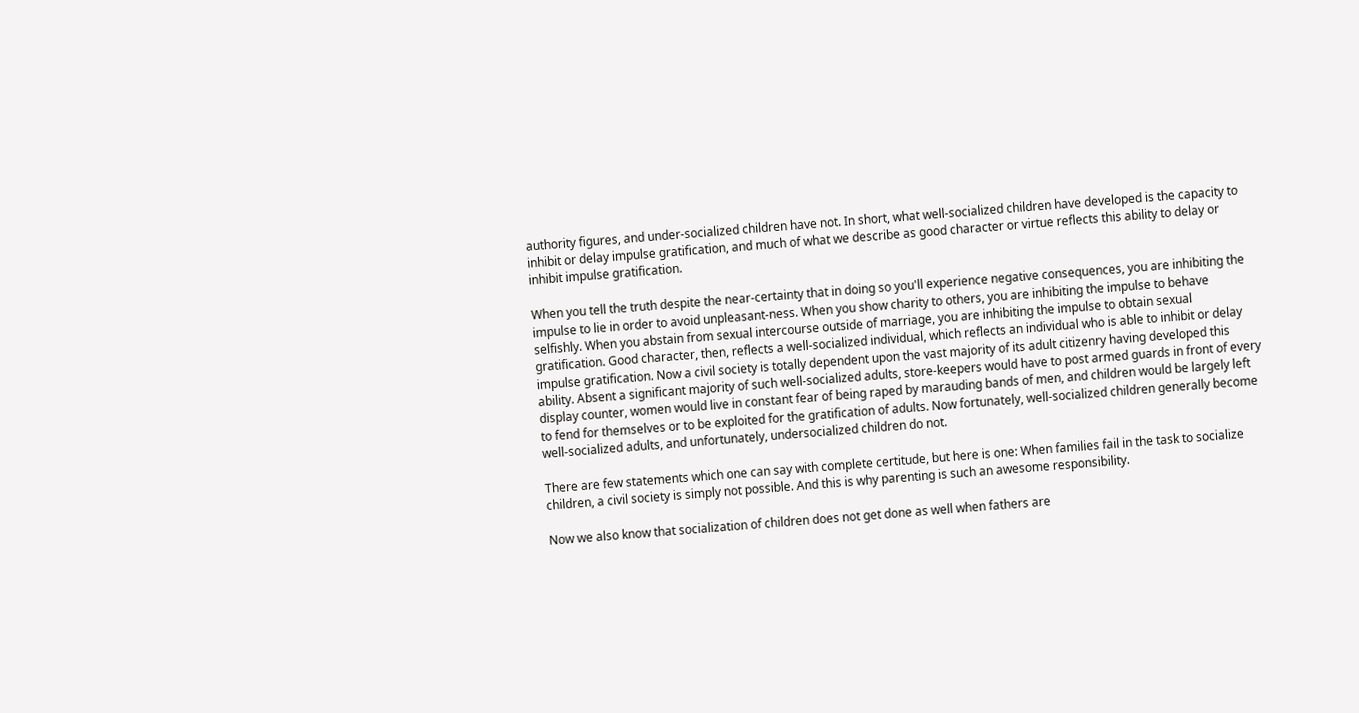authority figures, and under-socialized children have not. In short, what well-socialized children have developed is the capacity to inhibit or delay impulse gratification, and much of what we describe as good character or virtue reflects this ability to delay or inhibit impulse gratification.

When you tell the truth despite the near-certainty that in doing so you'll experience negative consequences, you are inhibiting the impulse to lie in order to avoid unpleasant-ness. When you show charity to others, you are inhibiting the impulse to behave selfishly. When you abstain from sexual intercourse outside of marriage, you are inhibiting the impulse to obtain sexual gratification. Good character, then, reflects a well-socialized individual, which reflects an individual who is able to inhibit or delay impulse gratification. Now a civil society is totally dependent upon the vast majority of its adult citizenry having developed this ability. Absent a significant majority of such well-socialized adults, store-keepers would have to post armed guards in front of every display counter, women would live in constant fear of being raped by marauding bands of men, and children would be largely left to fend for themselves or to be exploited for the gratification of adults. Now fortunately, well-socialized children generally become well-socialized adults, and unfortunately, undersocialized children do not.

There are few statements which one can say with complete certitude, but here is one: When families fail in the task to socialize children, a civil society is simply not possible. And this is why parenting is such an awesome responsibility.

Now we also know that socialization of children does not get done as well when fathers are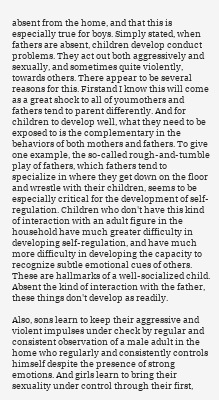absent from the home, and that this is especially true for boys. Simply stated, when fathers are absent, children develop conduct problems. They act out both aggressively and sexually, and sometimes quite violently, towards others. There appear to be several reasons for this. Firstand I know this will come as a great shock to all of youmothers and fathers tend to parent differently. And for children to develop well, what they need to be exposed to is the complementary in the behaviors of both mothers and fathers. To give one example, the so-called rough-and-tumble play of fathers, which fathers tend to specialize in where they get down on the floor and wrestle with their children, seems to be especially critical for the development of self-regulation. Children who don't have this kind of interaction with an adult figure in the household have much greater difficulty in developing self-regulation, and have much more difficulty in developing the capacity to recognize subtle emotional cues of others. These are hallmarks of a well-socialized child. Absent the kind of interaction with the father, these things don't develop as readily.

Also, sons learn to keep their aggressive and violent impulses under check by regular and consistent observation of a male adult in the home who regularly and consistently controls himself despite the presence of strong emotions. And girls learn to bring their sexuality under control through their first,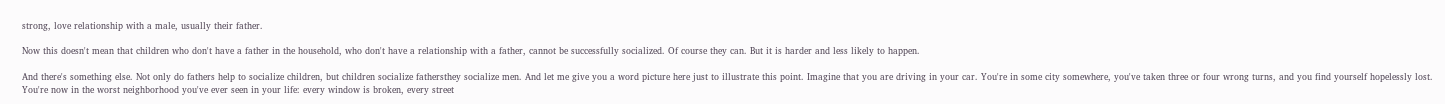strong, love relationship with a male, usually their father.

Now this doesn't mean that children who don't have a father in the household, who don't have a relationship with a father, cannot be successfully socialized. Of course they can. But it is harder and less likely to happen.

And there's something else. Not only do fathers help to socialize children, but children socialize fathersthey socialize men. And let me give you a word picture here just to illustrate this point. Imagine that you are driving in your car. You're in some city somewhere, you've taken three or four wrong turns, and you find yourself hopelessly lost. You're now in the worst neighborhood you've ever seen in your life: every window is broken, every street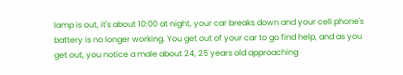lamp is out, it's about 10:00 at night, your car breaks down and your cell phone's battery is no longer working. You get out of your car to go find help, and as you get out, you notice a male about 24, 25 years old approaching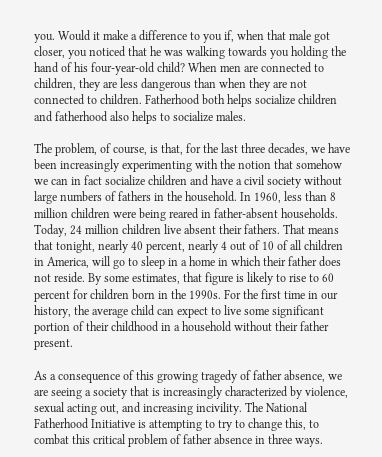you. Would it make a difference to you if, when that male got closer, you noticed that he was walking towards you holding the hand of his four-year-old child? When men are connected to children, they are less dangerous than when they are not connected to children. Fatherhood both helps socialize children and fatherhood also helps to socialize males.

The problem, of course, is that, for the last three decades, we have been increasingly experimenting with the notion that somehow we can in fact socialize children and have a civil society without large numbers of fathers in the household. In 1960, less than 8 million children were being reared in father-absent households. Today, 24 million children live absent their fathers. That means that tonight, nearly 40 percent, nearly 4 out of 10 of all children in America, will go to sleep in a home in which their father does not reside. By some estimates, that figure is likely to rise to 60 percent for children born in the 1990s. For the first time in our history, the average child can expect to live some significant portion of their childhood in a household without their father present.

As a consequence of this growing tragedy of father absence, we are seeing a society that is increasingly characterized by violence, sexual acting out, and increasing incivility. The National Fatherhood Initiative is attempting to try to change this, to combat this critical problem of father absence in three ways.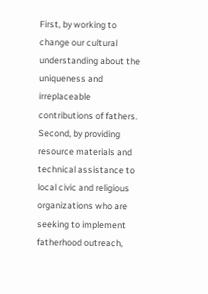First, by working to change our cultural understanding about the uniqueness and irreplaceable contributions of fathers. Second, by providing resource materials and technical assistance to local civic and religious organizations who are seeking to implement fatherhood outreach,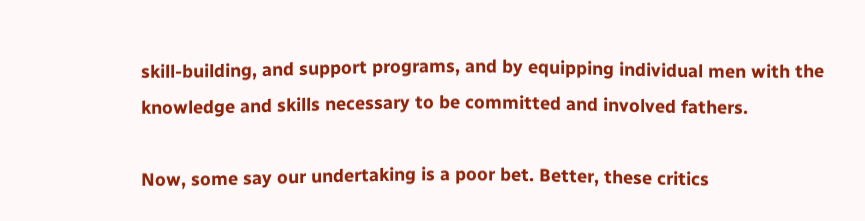skill-building, and support programs, and by equipping individual men with the knowledge and skills necessary to be committed and involved fathers.

Now, some say our undertaking is a poor bet. Better, these critics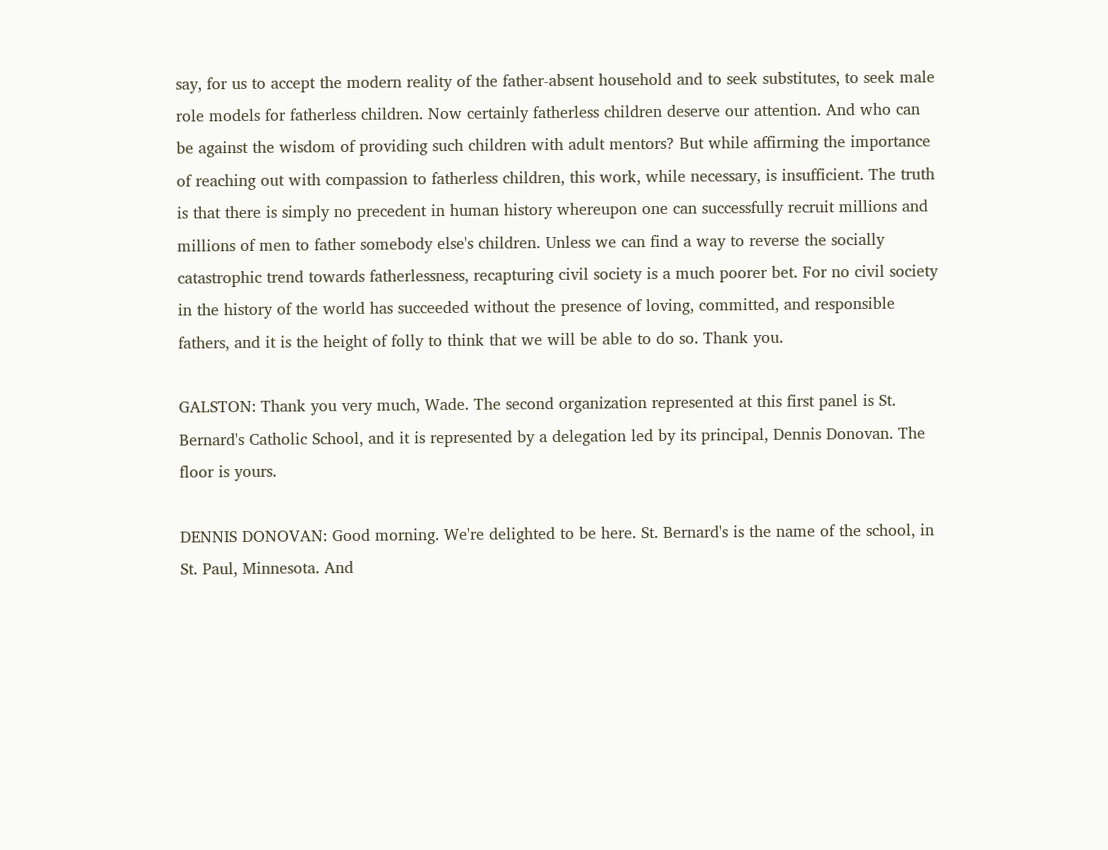say, for us to accept the modern reality of the father-absent household and to seek substitutes, to seek male role models for fatherless children. Now certainly fatherless children deserve our attention. And who can be against the wisdom of providing such children with adult mentors? But while affirming the importance of reaching out with compassion to fatherless children, this work, while necessary, is insufficient. The truth is that there is simply no precedent in human history whereupon one can successfully recruit millions and millions of men to father somebody else's children. Unless we can find a way to reverse the socially catastrophic trend towards fatherlessness, recapturing civil society is a much poorer bet. For no civil society in the history of the world has succeeded without the presence of loving, committed, and responsible fathers, and it is the height of folly to think that we will be able to do so. Thank you.

GALSTON: Thank you very much, Wade. The second organization represented at this first panel is St. Bernard's Catholic School, and it is represented by a delegation led by its principal, Dennis Donovan. The floor is yours.

DENNIS DONOVAN: Good morning. We're delighted to be here. St. Bernard's is the name of the school, in St. Paul, Minnesota. And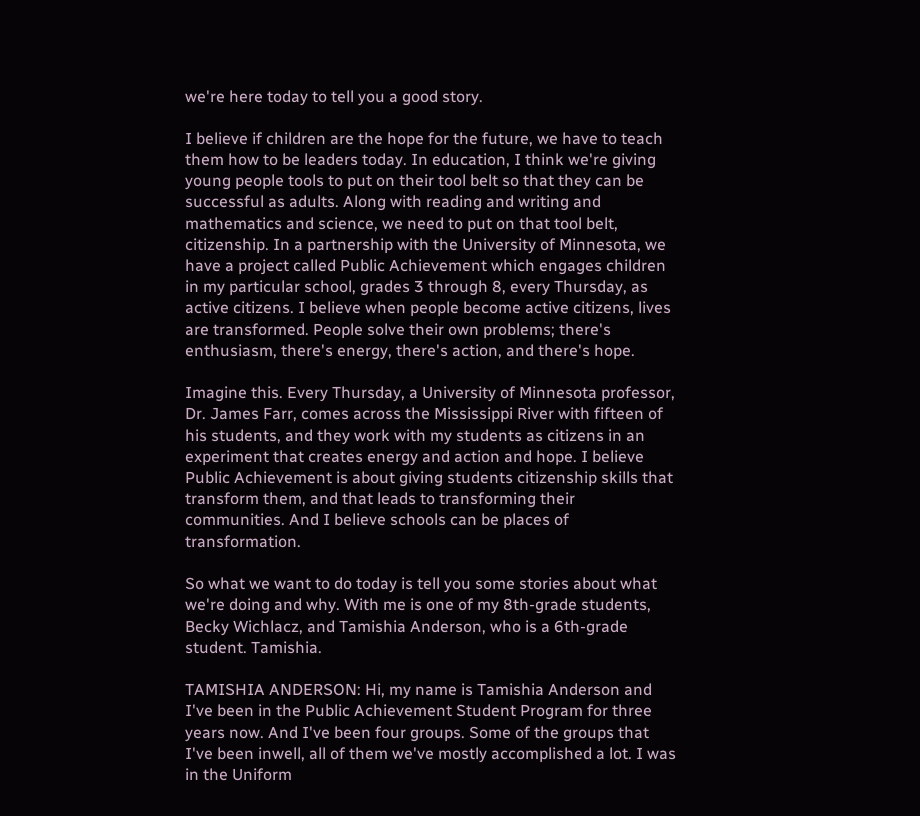we're here today to tell you a good story.

I believe if children are the hope for the future, we have to teach them how to be leaders today. In education, I think we're giving young people tools to put on their tool belt so that they can be successful as adults. Along with reading and writing and mathematics and science, we need to put on that tool belt, citizenship. In a partnership with the University of Minnesota, we have a project called Public Achievement which engages children in my particular school, grades 3 through 8, every Thursday, as active citizens. I believe when people become active citizens, lives are transformed. People solve their own problems; there's enthusiasm, there's energy, there's action, and there's hope.

Imagine this. Every Thursday, a University of Minnesota professor, Dr. James Farr, comes across the Mississippi River with fifteen of his students, and they work with my students as citizens in an experiment that creates energy and action and hope. I believe Public Achievement is about giving students citizenship skills that transform them, and that leads to transforming their communities. And I believe schools can be places of transformation.

So what we want to do today is tell you some stories about what we're doing and why. With me is one of my 8th-grade students, Becky Wichlacz, and Tamishia Anderson, who is a 6th-grade student. Tamishia.

TAMISHIA ANDERSON: Hi, my name is Tamishia Anderson and I've been in the Public Achievement Student Program for three years now. And I've been four groups. Some of the groups that I've been inwell, all of them we've mostly accomplished a lot. I was in the Uniform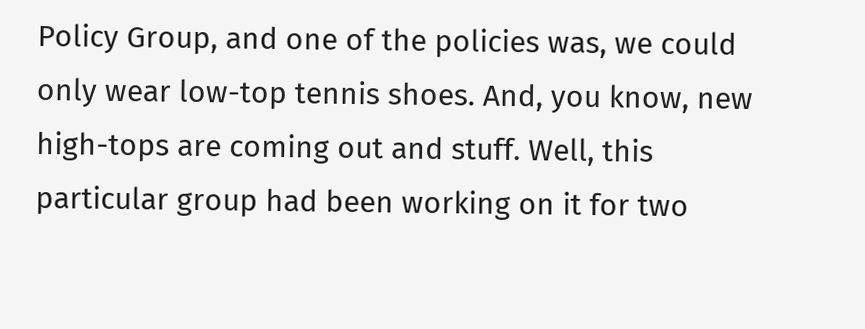Policy Group, and one of the policies was, we could only wear low-top tennis shoes. And, you know, new high-tops are coming out and stuff. Well, this particular group had been working on it for two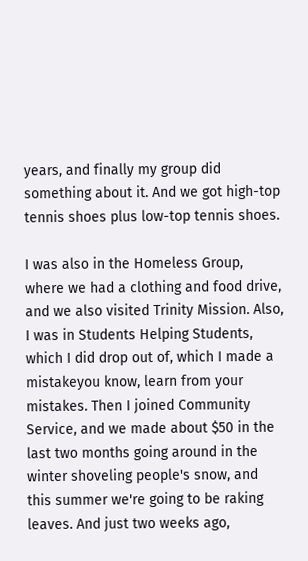years, and finally my group did something about it. And we got high-top tennis shoes plus low-top tennis shoes.

I was also in the Homeless Group, where we had a clothing and food drive, and we also visited Trinity Mission. Also, I was in Students Helping Students, which I did drop out of, which I made a mistakeyou know, learn from your mistakes. Then I joined Community Service, and we made about $50 in the last two months going around in the winter shoveling people's snow, and this summer we're going to be raking leaves. And just two weeks ago,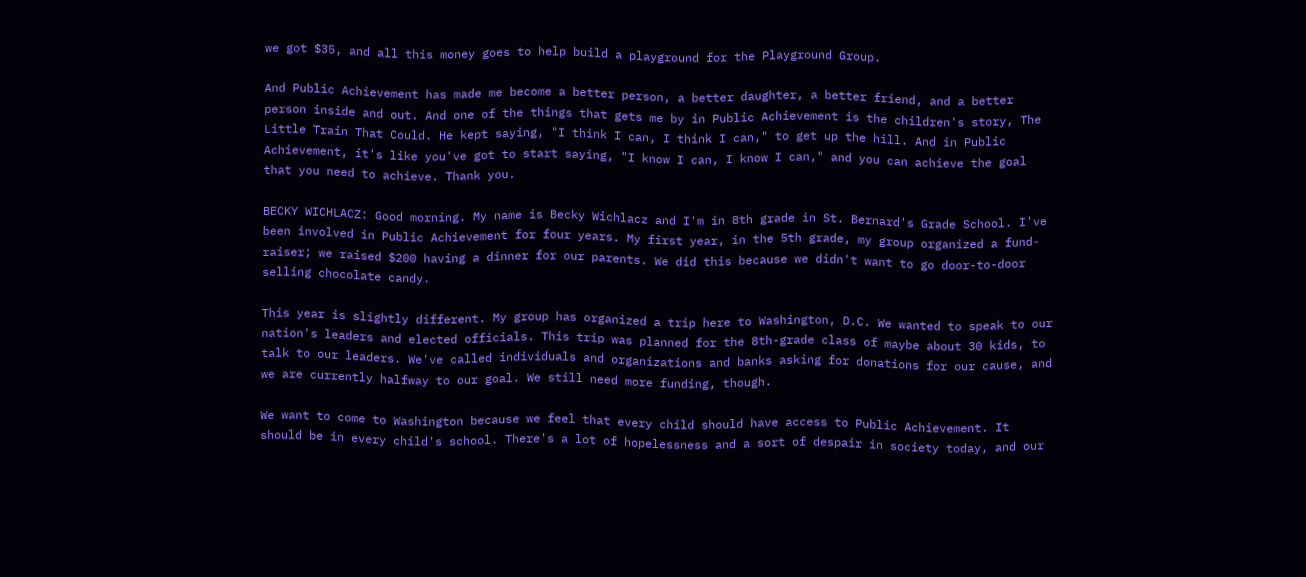we got $35, and all this money goes to help build a playground for the Playground Group.

And Public Achievement has made me become a better person, a better daughter, a better friend, and a better person inside and out. And one of the things that gets me by in Public Achievement is the children's story, The Little Train That Could. He kept saying, "I think I can, I think I can," to get up the hill. And in Public Achievement, it's like you've got to start saying, "I know I can, I know I can," and you can achieve the goal that you need to achieve. Thank you.

BECKY WICHLACZ: Good morning. My name is Becky Wichlacz and I'm in 8th grade in St. Bernard's Grade School. I've been involved in Public Achievement for four years. My first year, in the 5th grade, my group organized a fund-raiser; we raised $200 having a dinner for our parents. We did this because we didn't want to go door-to-door selling chocolate candy.

This year is slightly different. My group has organized a trip here to Washington, D.C. We wanted to speak to our nation's leaders and elected officials. This trip was planned for the 8th-grade class of maybe about 30 kids, to talk to our leaders. We've called individuals and organizations and banks asking for donations for our cause, and we are currently halfway to our goal. We still need more funding, though.

We want to come to Washington because we feel that every child should have access to Public Achievement. It should be in every child's school. There's a lot of hopelessness and a sort of despair in society today, and our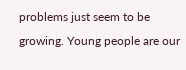problems just seem to be growing. Young people are our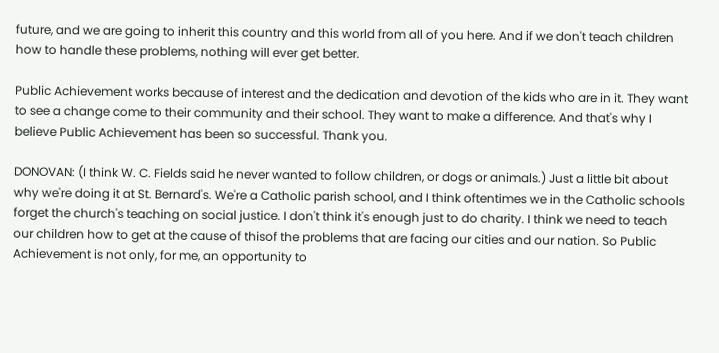future, and we are going to inherit this country and this world from all of you here. And if we don't teach children how to handle these problems, nothing will ever get better.

Public Achievement works because of interest and the dedication and devotion of the kids who are in it. They want to see a change come to their community and their school. They want to make a difference. And that's why I believe Public Achievement has been so successful. Thank you.

DONOVAN: (I think W. C. Fields said he never wanted to follow children, or dogs or animals.) Just a little bit about why we're doing it at St. Bernard's. We're a Catholic parish school, and I think oftentimes we in the Catholic schools forget the church's teaching on social justice. I don't think it's enough just to do charity. I think we need to teach our children how to get at the cause of thisof the problems that are facing our cities and our nation. So Public Achievement is not only, for me, an opportunity to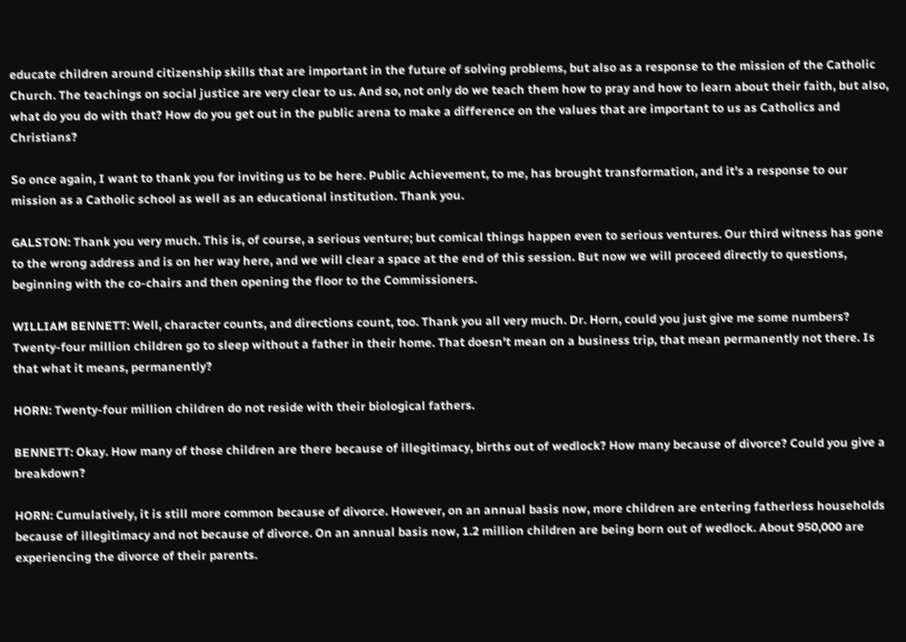educate children around citizenship skills that are important in the future of solving problems, but also as a response to the mission of the Catholic Church. The teachings on social justice are very clear to us. And so, not only do we teach them how to pray and how to learn about their faith, but also, what do you do with that? How do you get out in the public arena to make a difference on the values that are important to us as Catholics and Christians?

So once again, I want to thank you for inviting us to be here. Public Achievement, to me, has brought transformation, and it's a response to our mission as a Catholic school as well as an educational institution. Thank you.

GALSTON: Thank you very much. This is, of course, a serious venture; but comical things happen even to serious ventures. Our third witness has gone to the wrong address and is on her way here, and we will clear a space at the end of this session. But now we will proceed directly to questions, beginning with the co-chairs and then opening the floor to the Commissioners.

WILLIAM BENNETT: Well, character counts, and directions count, too. Thank you all very much. Dr. Horn, could you just give me some numbers? Twenty-four million children go to sleep without a father in their home. That doesn't mean on a business trip, that mean permanently not there. Is that what it means, permanently?

HORN: Twenty-four million children do not reside with their biological fathers.

BENNETT: Okay. How many of those children are there because of illegitimacy, births out of wedlock? How many because of divorce? Could you give a breakdown?

HORN: Cumulatively, it is still more common because of divorce. However, on an annual basis now, more children are entering fatherless households because of illegitimacy and not because of divorce. On an annual basis now, 1.2 million children are being born out of wedlock. About 950,000 are experiencing the divorce of their parents.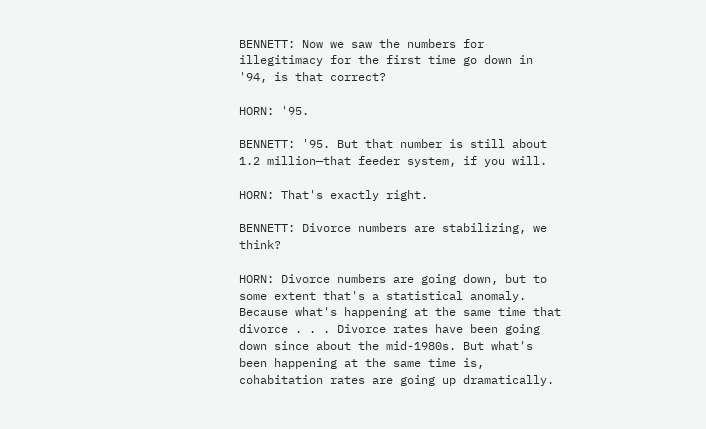BENNETT: Now we saw the numbers for illegitimacy for the first time go down in '94, is that correct?

HORN: '95.

BENNETT: '95. But that number is still about 1.2 million—that feeder system, if you will.

HORN: That's exactly right.

BENNETT: Divorce numbers are stabilizing, we think?

HORN: Divorce numbers are going down, but to some extent that's a statistical anomaly. Because what's happening at the same time that divorce . . . Divorce rates have been going down since about the mid-1980s. But what's been happening at the same time is, cohabitation rates are going up dramatically.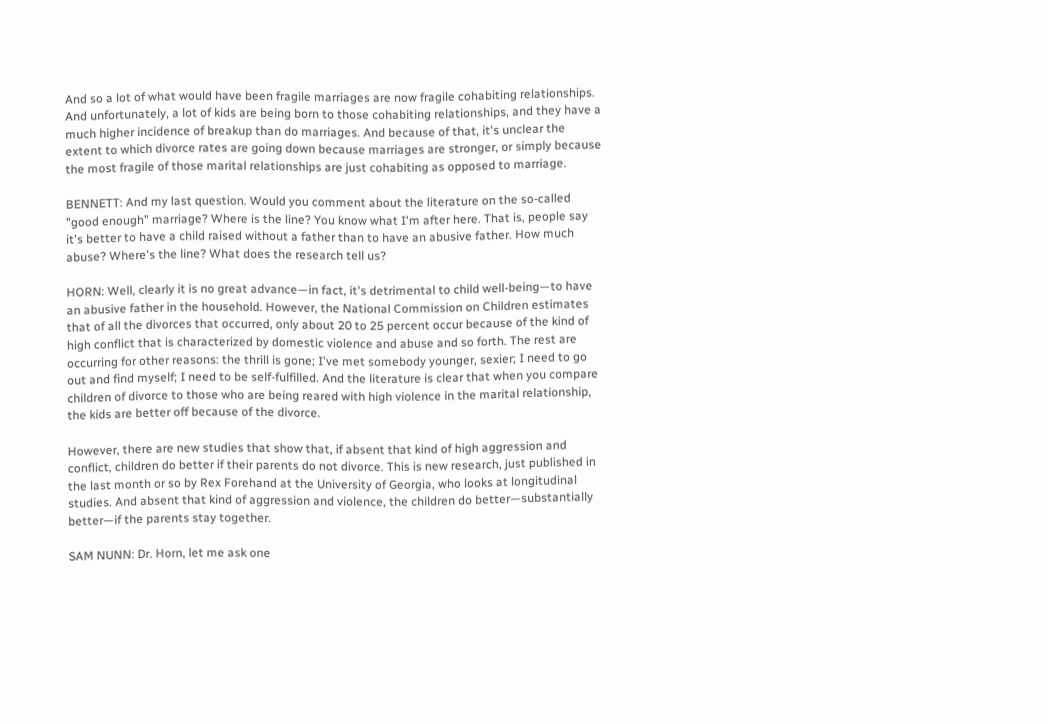And so a lot of what would have been fragile marriages are now fragile cohabiting relationships. And unfortunately, a lot of kids are being born to those cohabiting relationships, and they have a much higher incidence of breakup than do marriages. And because of that, it's unclear the extent to which divorce rates are going down because marriages are stronger, or simply because the most fragile of those marital relationships are just cohabiting as opposed to marriage.

BENNETT: And my last question. Would you comment about the literature on the so-called "good enough" marriage? Where is the line? You know what I'm after here. That is, people say it's better to have a child raised without a father than to have an abusive father. How much abuse? Where's the line? What does the research tell us?

HORN: Well, clearly it is no great advance—in fact, it's detrimental to child well-being—to have an abusive father in the household. However, the National Commission on Children estimates that of all the divorces that occurred, only about 20 to 25 percent occur because of the kind of high conflict that is characterized by domestic violence and abuse and so forth. The rest are occurring for other reasons: the thrill is gone; I've met somebody younger, sexier; I need to go out and find myself; I need to be self-fulfilled. And the literature is clear that when you compare children of divorce to those who are being reared with high violence in the marital relationship, the kids are better off because of the divorce.

However, there are new studies that show that, if absent that kind of high aggression and conflict, children do better if their parents do not divorce. This is new research, just published in the last month or so by Rex Forehand at the University of Georgia, who looks at longitudinal studies. And absent that kind of aggression and violence, the children do better—substantially better—if the parents stay together.

SAM NUNN: Dr. Horn, let me ask one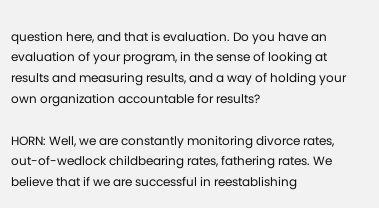question here, and that is evaluation. Do you have an evaluation of your program, in the sense of looking at results and measuring results, and a way of holding your own organization accountable for results?

HORN: Well, we are constantly monitoring divorce rates, out-of-wedlock childbearing rates, fathering rates. We believe that if we are successful in reestablishing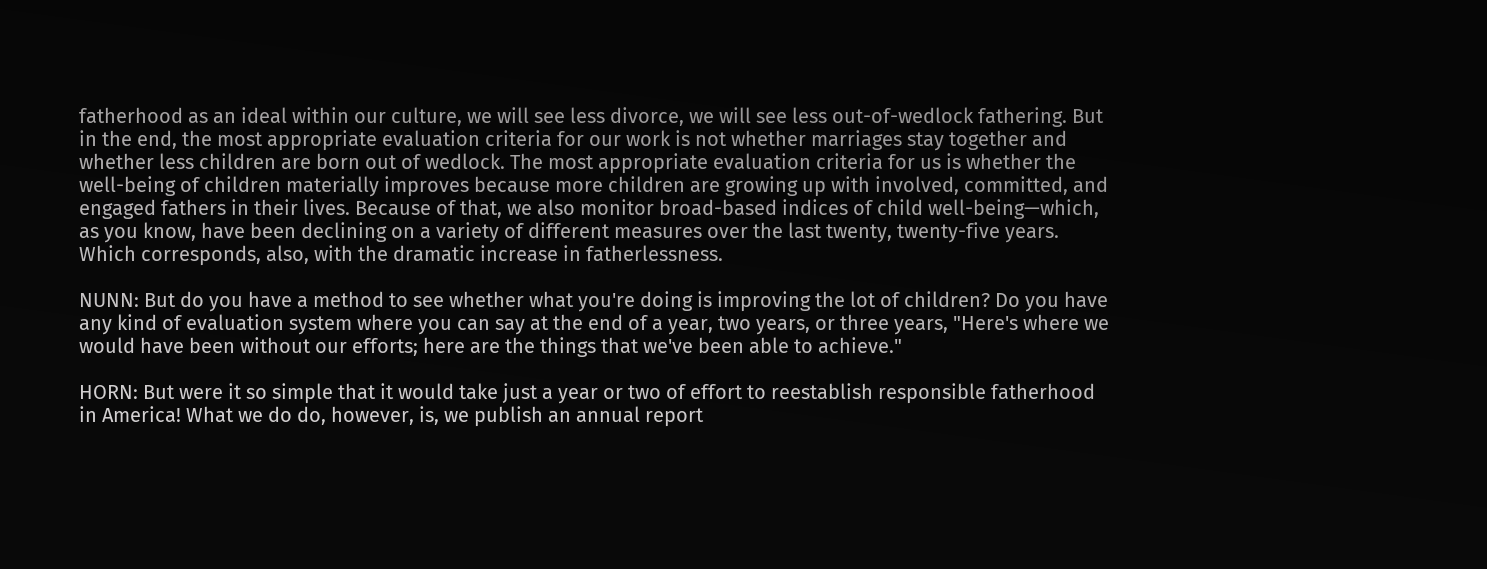fatherhood as an ideal within our culture, we will see less divorce, we will see less out-of-wedlock fathering. But in the end, the most appropriate evaluation criteria for our work is not whether marriages stay together and whether less children are born out of wedlock. The most appropriate evaluation criteria for us is whether the well-being of children materially improves because more children are growing up with involved, committed, and engaged fathers in their lives. Because of that, we also monitor broad-based indices of child well-being—which, as you know, have been declining on a variety of different measures over the last twenty, twenty-five years. Which corresponds, also, with the dramatic increase in fatherlessness.

NUNN: But do you have a method to see whether what you're doing is improving the lot of children? Do you have any kind of evaluation system where you can say at the end of a year, two years, or three years, "Here's where we would have been without our efforts; here are the things that we've been able to achieve."

HORN: But were it so simple that it would take just a year or two of effort to reestablish responsible fatherhood in America! What we do do, however, is, we publish an annual report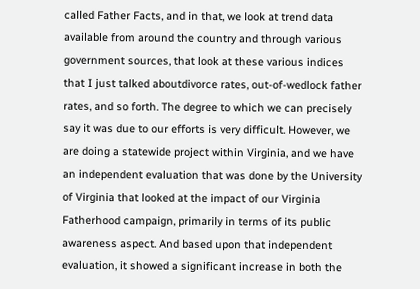called Father Facts, and in that, we look at trend data available from around the country and through various government sources, that look at these various indices that I just talked aboutdivorce rates, out-of-wedlock father rates, and so forth. The degree to which we can precisely say it was due to our efforts is very difficult. However, we are doing a statewide project within Virginia, and we have an independent evaluation that was done by the University of Virginia that looked at the impact of our Virginia Fatherhood campaign, primarily in terms of its public awareness aspect. And based upon that independent evaluation, it showed a significant increase in both the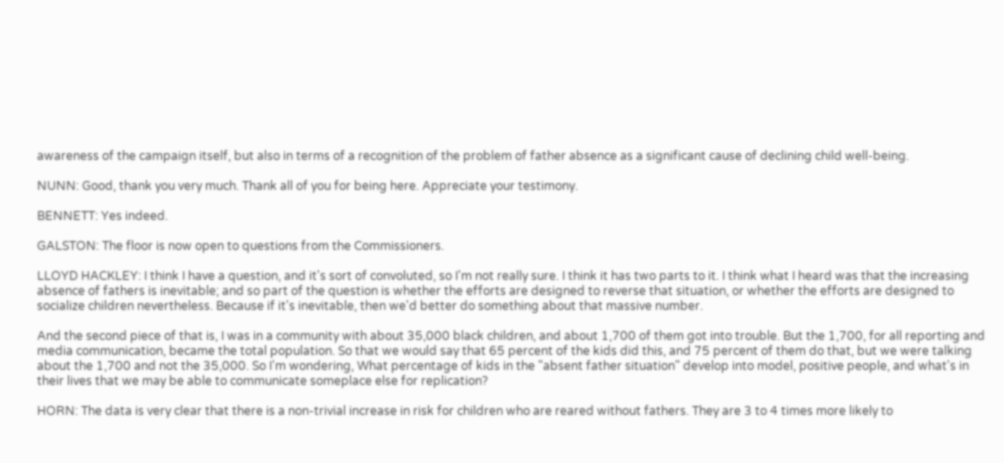awareness of the campaign itself, but also in terms of a recognition of the problem of father absence as a significant cause of declining child well-being.

NUNN: Good, thank you very much. Thank all of you for being here. Appreciate your testimony.

BENNETT: Yes indeed.

GALSTON: The floor is now open to questions from the Commissioners.

LLOYD HACKLEY: I think I have a question, and it's sort of convoluted, so I'm not really sure. I think it has two parts to it. I think what I heard was that the increasing absence of fathers is inevitable; and so part of the question is whether the efforts are designed to reverse that situation, or whether the efforts are designed to socialize children nevertheless. Because if it's inevitable, then we'd better do something about that massive number.

And the second piece of that is, I was in a community with about 35,000 black children, and about 1,700 of them got into trouble. But the 1,700, for all reporting and media communication, became the total population. So that we would say that 65 percent of the kids did this, and 75 percent of them do that, but we were talking about the 1,700 and not the 35,000. So I'm wondering, What percentage of kids in the "absent father situation" develop into model, positive people, and what's in their lives that we may be able to communicate someplace else for replication?

HORN: The data is very clear that there is a non-trivial increase in risk for children who are reared without fathers. They are 3 to 4 times more likely to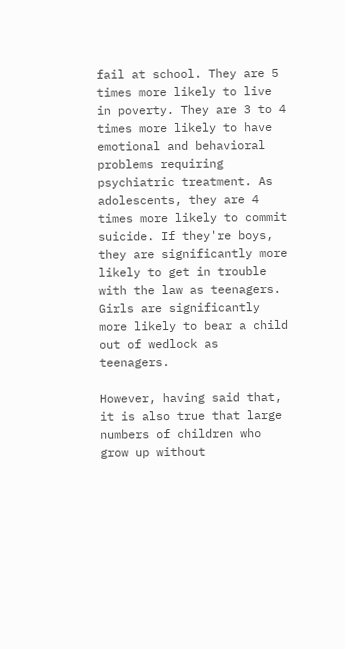fail at school. They are 5 times more likely to live in poverty. They are 3 to 4 times more likely to have emotional and behavioral problems requiring psychiatric treatment. As adolescents, they are 4 times more likely to commit suicide. If they're boys, they are significantly more likely to get in trouble with the law as teenagers. Girls are significantly more likely to bear a child out of wedlock as teenagers.

However, having said that, it is also true that large numbers of children who grow up without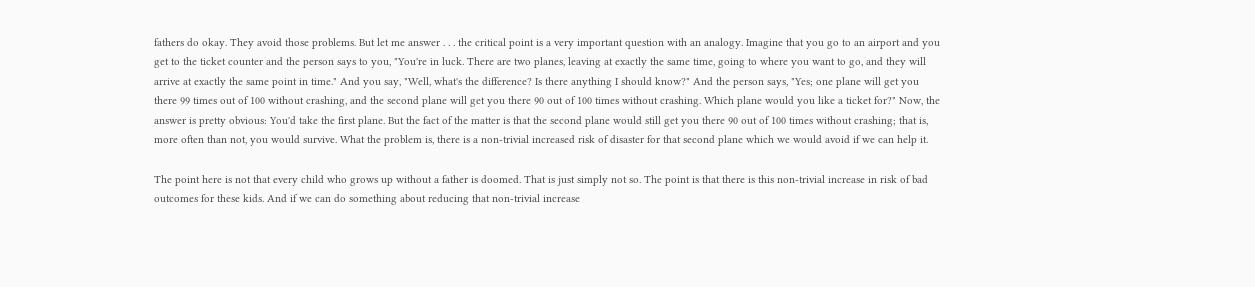fathers do okay. They avoid those problems. But let me answer . . . the critical point is a very important question with an analogy. Imagine that you go to an airport and you get to the ticket counter and the person says to you, "You're in luck. There are two planes, leaving at exactly the same time, going to where you want to go, and they will arrive at exactly the same point in time." And you say, "Well, what's the difference? Is there anything I should know?" And the person says, "Yes; one plane will get you there 99 times out of 100 without crashing, and the second plane will get you there 90 out of 100 times without crashing. Which plane would you like a ticket for?" Now, the answer is pretty obvious: You'd take the first plane. But the fact of the matter is that the second plane would still get you there 90 out of 100 times without crashing; that is, more often than not, you would survive. What the problem is, there is a non-trivial increased risk of disaster for that second plane which we would avoid if we can help it.

The point here is not that every child who grows up without a father is doomed. That is just simply not so. The point is that there is this non-trivial increase in risk of bad outcomes for these kids. And if we can do something about reducing that non-trivial increase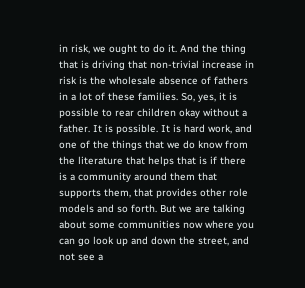in risk, we ought to do it. And the thing that is driving that non-trivial increase in risk is the wholesale absence of fathers in a lot of these families. So, yes, it is possible to rear children okay without a father. It is possible. It is hard work, and one of the things that we do know from the literature that helps that is if there is a community around them that supports them, that provides other role models and so forth. But we are talking about some communities now where you can go look up and down the street, and not see a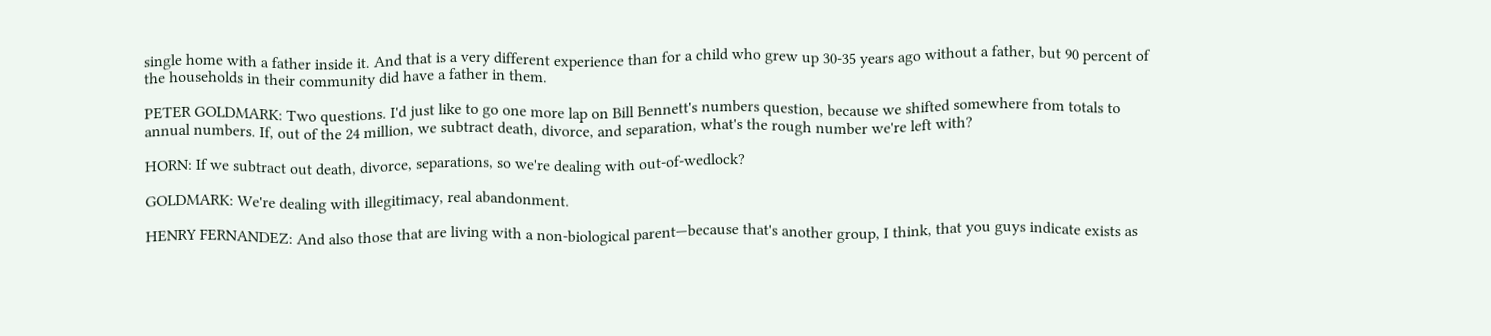single home with a father inside it. And that is a very different experience than for a child who grew up 30-35 years ago without a father, but 90 percent of the households in their community did have a father in them.

PETER GOLDMARK: Two questions. I'd just like to go one more lap on Bill Bennett's numbers question, because we shifted somewhere from totals to annual numbers. If, out of the 24 million, we subtract death, divorce, and separation, what's the rough number we're left with?

HORN: If we subtract out death, divorce, separations, so we're dealing with out-of-wedlock?

GOLDMARK: We're dealing with illegitimacy, real abandonment.

HENRY FERNANDEZ: And also those that are living with a non-biological parent—because that's another group, I think, that you guys indicate exists as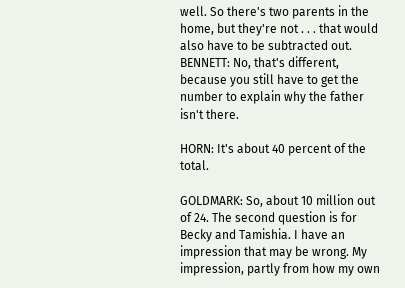well. So there's two parents in the home, but they're not . . . that would also have to be subtracted out. BENNETT: No, that's different, because you still have to get the number to explain why the father isn't there.

HORN: It's about 40 percent of the total.

GOLDMARK: So, about 10 million out of 24. The second question is for Becky and Tamishia. I have an impression that may be wrong. My impression, partly from how my own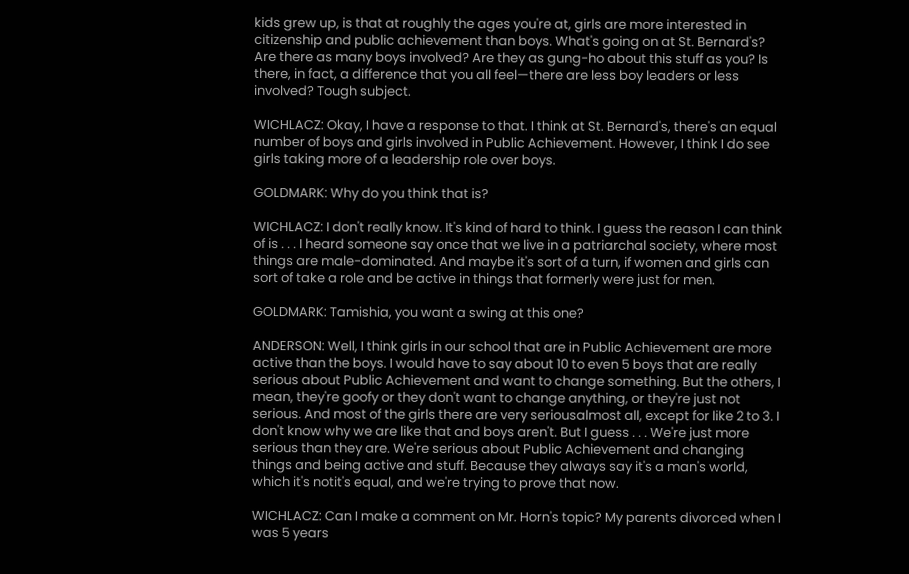kids grew up, is that at roughly the ages you're at, girls are more interested in citizenship and public achievement than boys. What's going on at St. Bernard's? Are there as many boys involved? Are they as gung-ho about this stuff as you? Is there, in fact, a difference that you all feel—there are less boy leaders or less involved? Tough subject.

WICHLACZ: Okay, I have a response to that. I think at St. Bernard's, there's an equal number of boys and girls involved in Public Achievement. However, I think I do see girls taking more of a leadership role over boys.

GOLDMARK: Why do you think that is?

WICHLACZ: I don't really know. It's kind of hard to think. I guess the reason I can think of is . . . I heard someone say once that we live in a patriarchal society, where most things are male-dominated. And maybe it's sort of a turn, if women and girls can sort of take a role and be active in things that formerly were just for men.

GOLDMARK: Tamishia, you want a swing at this one?

ANDERSON: Well, I think girls in our school that are in Public Achievement are more active than the boys. I would have to say about 10 to even 5 boys that are really serious about Public Achievement and want to change something. But the others, I mean, they're goofy or they don't want to change anything, or they're just not serious. And most of the girls there are very seriousalmost all, except for like 2 to 3. I don't know why we are like that and boys aren't. But I guess . . . We're just more serious than they are. We're serious about Public Achievement and changing things and being active and stuff. Because they always say it's a man's world, which it's notit's equal, and we're trying to prove that now.

WICHLACZ: Can I make a comment on Mr. Horn's topic? My parents divorced when I was 5 years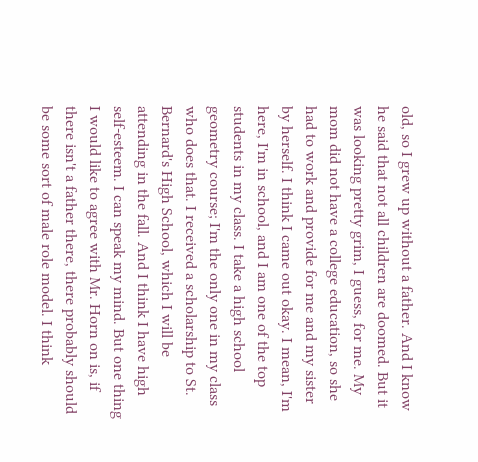old, so I grew up without a father. And I know he said that not all children are doomed. But it was looking pretty grim, I guess, for me. My mom did not have a college education, so she had to work and provide for me and my sister by herself. I think I came out okay. I mean, I'm here, I'm in school, and I am one of the top students in my class. I take a high school geometry course; I'm the only one in my class who does that. I received a scholarship to St. Bernard's High School, which I will be attending in the fall. And I think I have high self-esteem. I can speak my mind. But one thing I would like to agree with Mr. Horn on is, if there isn't a father there, there probably should be some sort of male role model. I think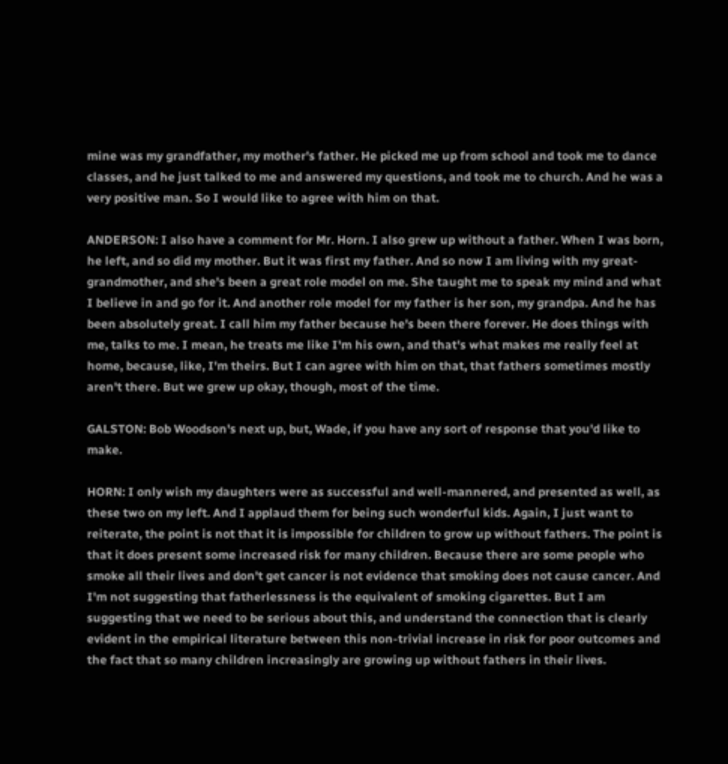mine was my grandfather, my mother's father. He picked me up from school and took me to dance classes, and he just talked to me and answered my questions, and took me to church. And he was a very positive man. So I would like to agree with him on that.

ANDERSON: I also have a comment for Mr. Horn. I also grew up without a father. When I was born, he left, and so did my mother. But it was first my father. And so now I am living with my great-grandmother, and she's been a great role model on me. She taught me to speak my mind and what I believe in and go for it. And another role model for my father is her son, my grandpa. And he has been absolutely great. I call him my father because he's been there forever. He does things with me, talks to me. I mean, he treats me like I'm his own, and that's what makes me really feel at home, because, like, I'm theirs. But I can agree with him on that, that fathers sometimes mostly aren't there. But we grew up okay, though, most of the time.

GALSTON: Bob Woodson's next up, but, Wade, if you have any sort of response that you'd like to make.

HORN: I only wish my daughters were as successful and well-mannered, and presented as well, as these two on my left. And I applaud them for being such wonderful kids. Again, I just want to reiterate, the point is not that it is impossible for children to grow up without fathers. The point is that it does present some increased risk for many children. Because there are some people who smoke all their lives and don't get cancer is not evidence that smoking does not cause cancer. And I'm not suggesting that fatherlessness is the equivalent of smoking cigarettes. But I am suggesting that we need to be serious about this, and understand the connection that is clearly evident in the empirical literature between this non-trivial increase in risk for poor outcomes and the fact that so many children increasingly are growing up without fathers in their lives.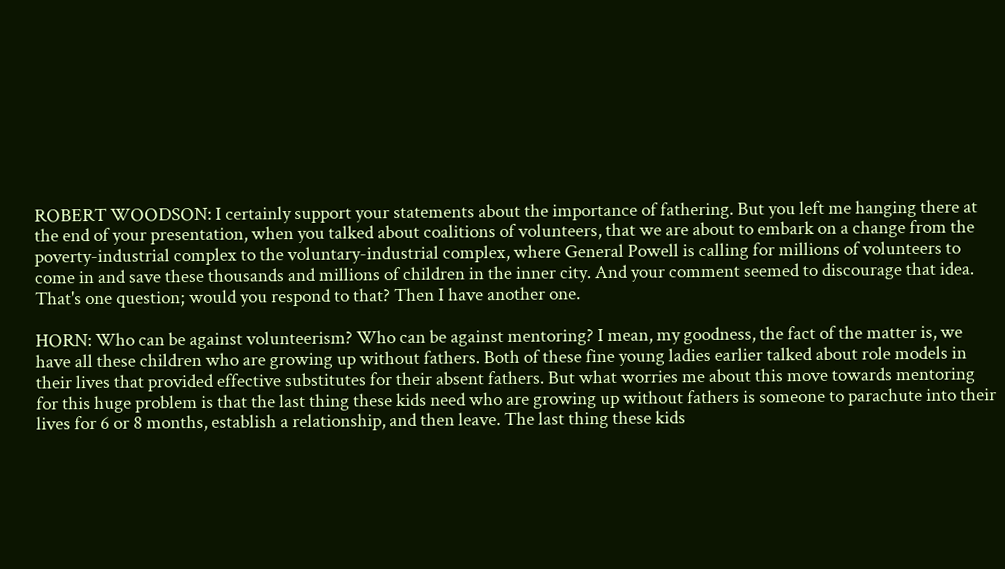ROBERT WOODSON: I certainly support your statements about the importance of fathering. But you left me hanging there at the end of your presentation, when you talked about coalitions of volunteers, that we are about to embark on a change from the poverty-industrial complex to the voluntary-industrial complex, where General Powell is calling for millions of volunteers to come in and save these thousands and millions of children in the inner city. And your comment seemed to discourage that idea. That's one question; would you respond to that? Then I have another one.

HORN: Who can be against volunteerism? Who can be against mentoring? I mean, my goodness, the fact of the matter is, we have all these children who are growing up without fathers. Both of these fine young ladies earlier talked about role models in their lives that provided effective substitutes for their absent fathers. But what worries me about this move towards mentoring for this huge problem is that the last thing these kids need who are growing up without fathers is someone to parachute into their lives for 6 or 8 months, establish a relationship, and then leave. The last thing these kids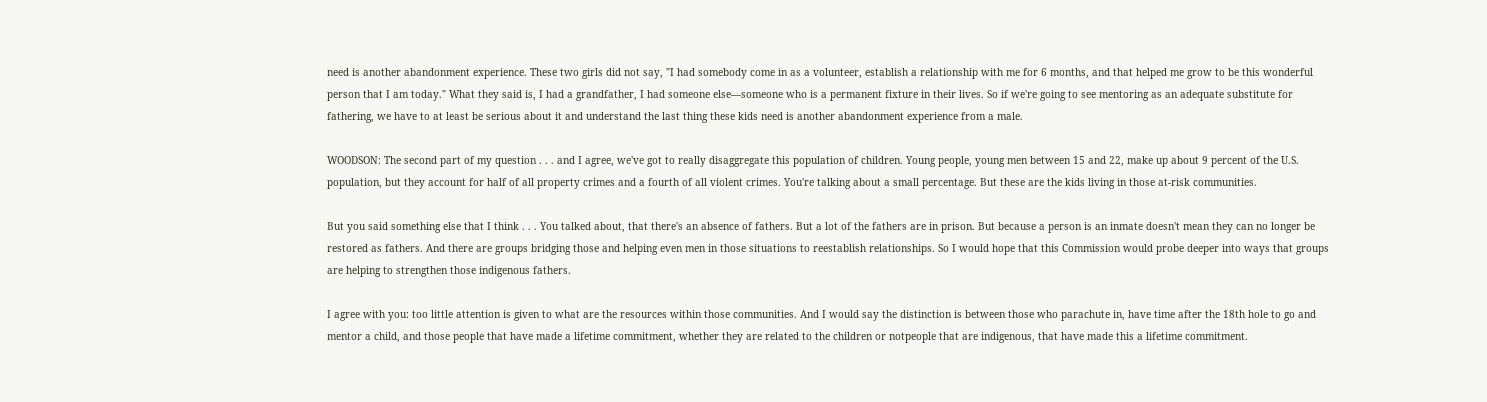need is another abandonment experience. These two girls did not say, "I had somebody come in as a volunteer, establish a relationship with me for 6 months, and that helped me grow to be this wonderful person that I am today." What they said is, I had a grandfather, I had someone else—someone who is a permanent fixture in their lives. So if we're going to see mentoring as an adequate substitute for fathering, we have to at least be serious about it and understand the last thing these kids need is another abandonment experience from a male.

WOODSON: The second part of my question . . . and I agree, we've got to really disaggregate this population of children. Young people, young men between 15 and 22, make up about 9 percent of the U.S. population, but they account for half of all property crimes and a fourth of all violent crimes. You're talking about a small percentage. But these are the kids living in those at-risk communities.

But you said something else that I think . . . You talked about, that there's an absence of fathers. But a lot of the fathers are in prison. But because a person is an inmate doesn't mean they can no longer be restored as fathers. And there are groups bridging those and helping even men in those situations to reestablish relationships. So I would hope that this Commission would probe deeper into ways that groups are helping to strengthen those indigenous fathers.

I agree with you: too little attention is given to what are the resources within those communities. And I would say the distinction is between those who parachute in, have time after the 18th hole to go and mentor a child, and those people that have made a lifetime commitment, whether they are related to the children or notpeople that are indigenous, that have made this a lifetime commitment.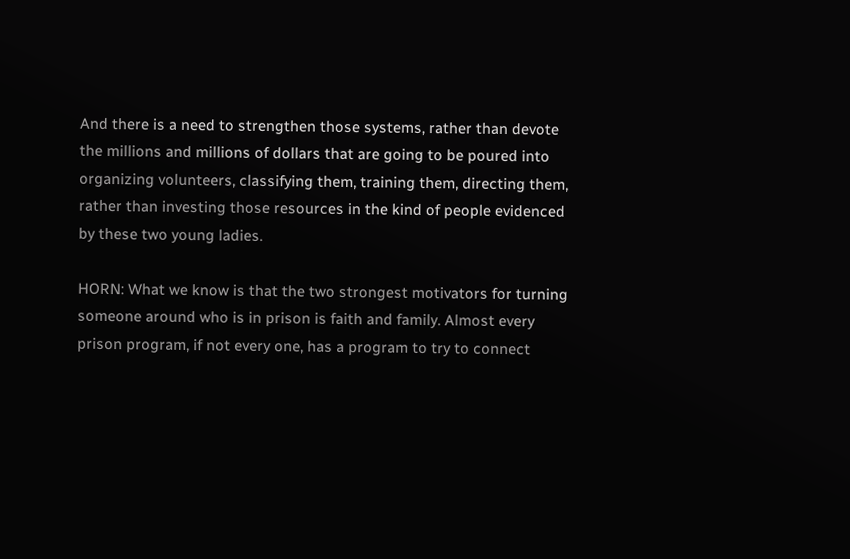And there is a need to strengthen those systems, rather than devote the millions and millions of dollars that are going to be poured into organizing volunteers, classifying them, training them, directing them, rather than investing those resources in the kind of people evidenced by these two young ladies.

HORN: What we know is that the two strongest motivators for turning someone around who is in prison is faith and family. Almost every prison program, if not every one, has a program to try to connect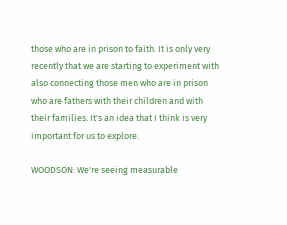those who are in prison to faith. It is only very recently that we are starting to experiment with also connecting those men who are in prison who are fathers with their children and with their families. It's an idea that I think is very important for us to explore.

WOODSON: We're seeing measurable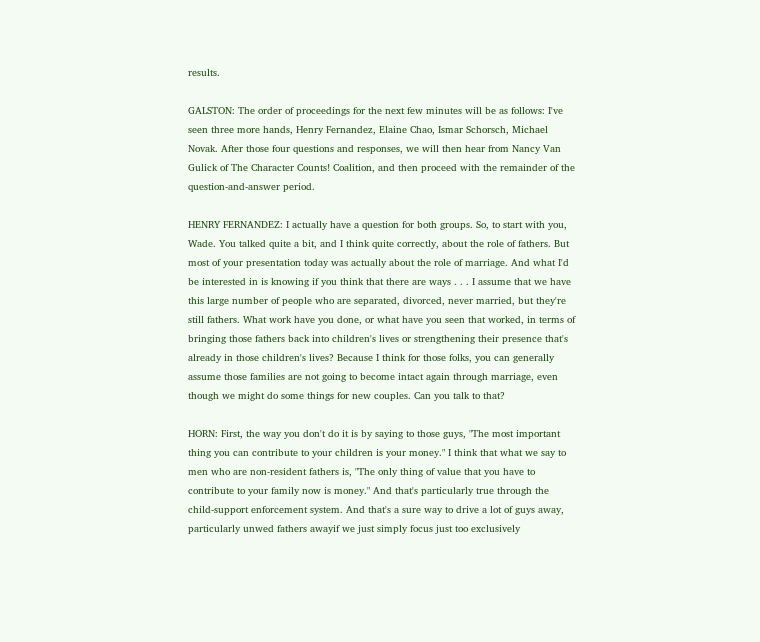results.

GALSTON: The order of proceedings for the next few minutes will be as follows: I've seen three more hands, Henry Fernandez, Elaine Chao, Ismar Schorsch, Michael Novak. After those four questions and responses, we will then hear from Nancy Van Gulick of The Character Counts! Coalition, and then proceed with the remainder of the question-and-answer period.

HENRY FERNANDEZ: I actually have a question for both groups. So, to start with you, Wade. You talked quite a bit, and I think quite correctly, about the role of fathers. But most of your presentation today was actually about the role of marriage. And what I'd be interested in is knowing if you think that there are ways . . . I assume that we have this large number of people who are separated, divorced, never married, but they're still fathers. What work have you done, or what have you seen that worked, in terms of bringing those fathers back into children's lives or strengthening their presence that's already in those children's lives? Because I think for those folks, you can generally assume those families are not going to become intact again through marriage, even though we might do some things for new couples. Can you talk to that?

HORN: First, the way you don't do it is by saying to those guys, "The most important thing you can contribute to your children is your money." I think that what we say to men who are non-resident fathers is, "The only thing of value that you have to contribute to your family now is money." And that's particularly true through the child-support enforcement system. And that's a sure way to drive a lot of guys away, particularly unwed fathers awayif we just simply focus just too exclusively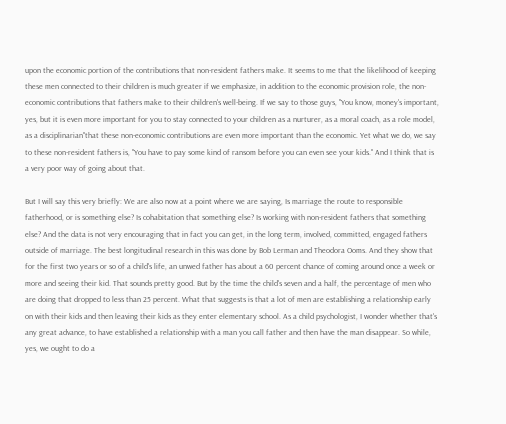upon the economic portion of the contributions that non-resident fathers make. It seems to me that the likelihood of keeping these men connected to their children is much greater if we emphasize, in addition to the economic provision role, the non-economic contributions that fathers make to their children's well-being. If we say to those guys, "You know, money's important, yes, but it is even more important for you to stay connected to your children as a nurturer, as a moral coach, as a role model, as a disciplinarian"that these non-economic contributions are even more important than the economic. Yet what we do, we say to these non-resident fathers is, "You have to pay some kind of ransom before you can even see your kids." And I think that is a very poor way of going about that.

But I will say this very briefly: We are also now at a point where we are saying, Is marriage the route to responsible fatherhood, or is something else? Is cohabitation that something else? Is working with non-resident fathers that something else? And the data is not very encouraging that in fact you can get, in the long term, involved, committed, engaged fathers outside of marriage. The best longitudinal research in this was done by Bob Lerman and Theodora Ooms. And they show that for the first two years or so of a child's life, an unwed father has about a 60 percent chance of coming around once a week or more and seeing their kid. That sounds pretty good. But by the time the child's seven and a half, the percentage of men who are doing that dropped to less than 25 percent. What that suggests is that a lot of men are establishing a relationship early on with their kids and then leaving their kids as they enter elementary school. As a child psychologist, I wonder whether that's any great advance, to have established a relationship with a man you call father and then have the man disappear. So while, yes, we ought to do a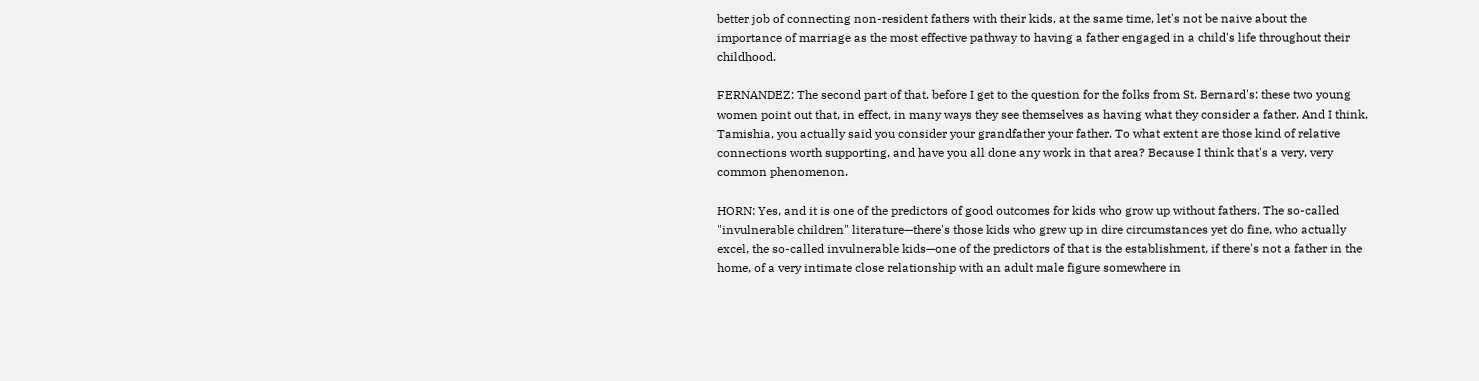better job of connecting non-resident fathers with their kids, at the same time, let's not be naive about the importance of marriage as the most effective pathway to having a father engaged in a child's life throughout their childhood.

FERNANDEZ: The second part of that. before I get to the question for the folks from St. Bernard's: these two young women point out that, in effect, in many ways they see themselves as having what they consider a father. And I think, Tamishia, you actually said you consider your grandfather your father. To what extent are those kind of relative connections worth supporting, and have you all done any work in that area? Because I think that's a very, very common phenomenon.

HORN: Yes, and it is one of the predictors of good outcomes for kids who grow up without fathers. The so-called "invulnerable children" literature—there's those kids who grew up in dire circumstances yet do fine, who actually excel, the so-called invulnerable kids—one of the predictors of that is the establishment, if there's not a father in the home, of a very intimate close relationship with an adult male figure somewhere in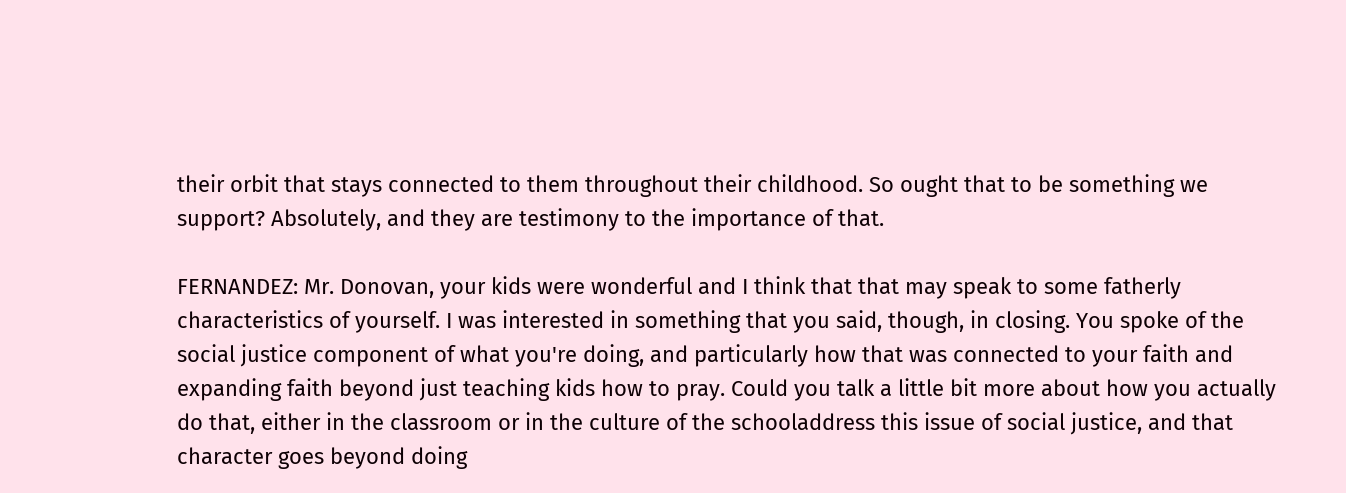their orbit that stays connected to them throughout their childhood. So ought that to be something we support? Absolutely, and they are testimony to the importance of that.

FERNANDEZ: Mr. Donovan, your kids were wonderful and I think that that may speak to some fatherly characteristics of yourself. I was interested in something that you said, though, in closing. You spoke of the social justice component of what you're doing, and particularly how that was connected to your faith and expanding faith beyond just teaching kids how to pray. Could you talk a little bit more about how you actually do that, either in the classroom or in the culture of the schooladdress this issue of social justice, and that character goes beyond doing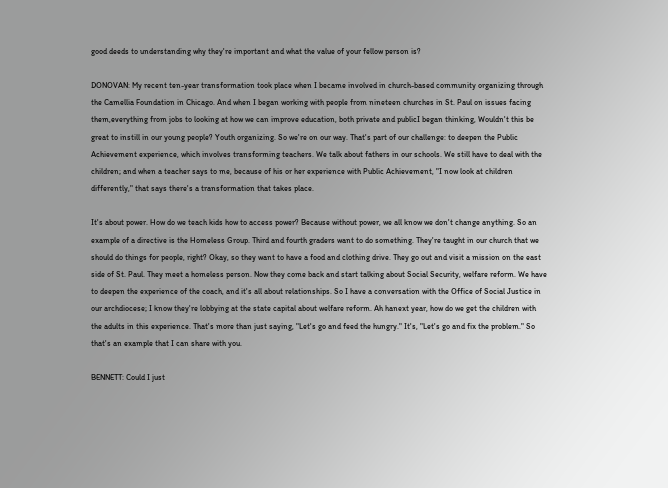good deeds to understanding why they're important and what the value of your fellow person is?

DONOVAN: My recent ten-year transformation took place when I became involved in church-based community organizing through the Camellia Foundation in Chicago. And when I began working with people from nineteen churches in St. Paul on issues facing them,everything from jobs to looking at how we can improve education, both private and publicI began thinking, Wouldn't this be great to instill in our young people? Youth organizing. So we're on our way. That's part of our challenge: to deepen the Public Achievement experience, which involves transforming teachers. We talk about fathers in our schools. We still have to deal with the children; and when a teacher says to me, because of his or her experience with Public Achievement, "I now look at children differently," that says there's a transformation that takes place.

It's about power. How do we teach kids how to access power? Because without power, we all know we don't change anything. So an example of a directive is the Homeless Group. Third and fourth graders want to do something. They're taught in our church that we should do things for people, right? Okay, so they want to have a food and clothing drive. They go out and visit a mission on the east side of St. Paul. They meet a homeless person. Now they come back and start talking about Social Security, welfare reform. We have to deepen the experience of the coach, and it's all about relationships. So I have a conversation with the Office of Social Justice in our archdiocese; I know they're lobbying at the state capital about welfare reform. Ah hanext year, how do we get the children with the adults in this experience. That's more than just saying, "Let's go and feed the hungry." It's, "Let's go and fix the problem." So that's an example that I can share with you.

BENNETT: Could I just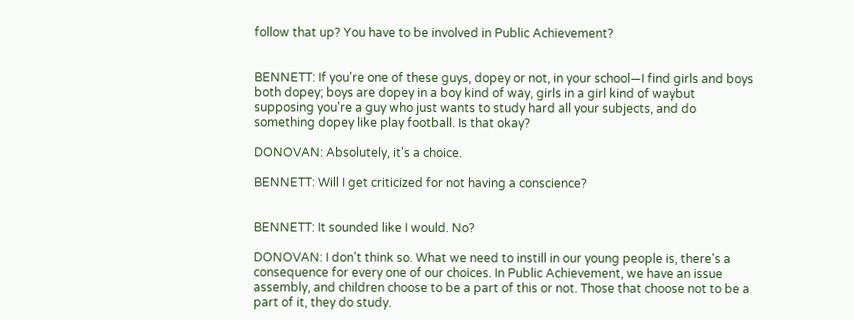follow that up? You have to be involved in Public Achievement?


BENNETT: If you're one of these guys, dopey or not, in your school—I find girls and boys both dopey; boys are dopey in a boy kind of way, girls in a girl kind of waybut supposing you're a guy who just wants to study hard all your subjects, and do something dopey like play football. Is that okay?

DONOVAN: Absolutely, it's a choice.

BENNETT: Will I get criticized for not having a conscience?


BENNETT: It sounded like I would. No?

DONOVAN: I don't think so. What we need to instill in our young people is, there's a consequence for every one of our choices. In Public Achievement, we have an issue assembly, and children choose to be a part of this or not. Those that choose not to be a part of it, they do study.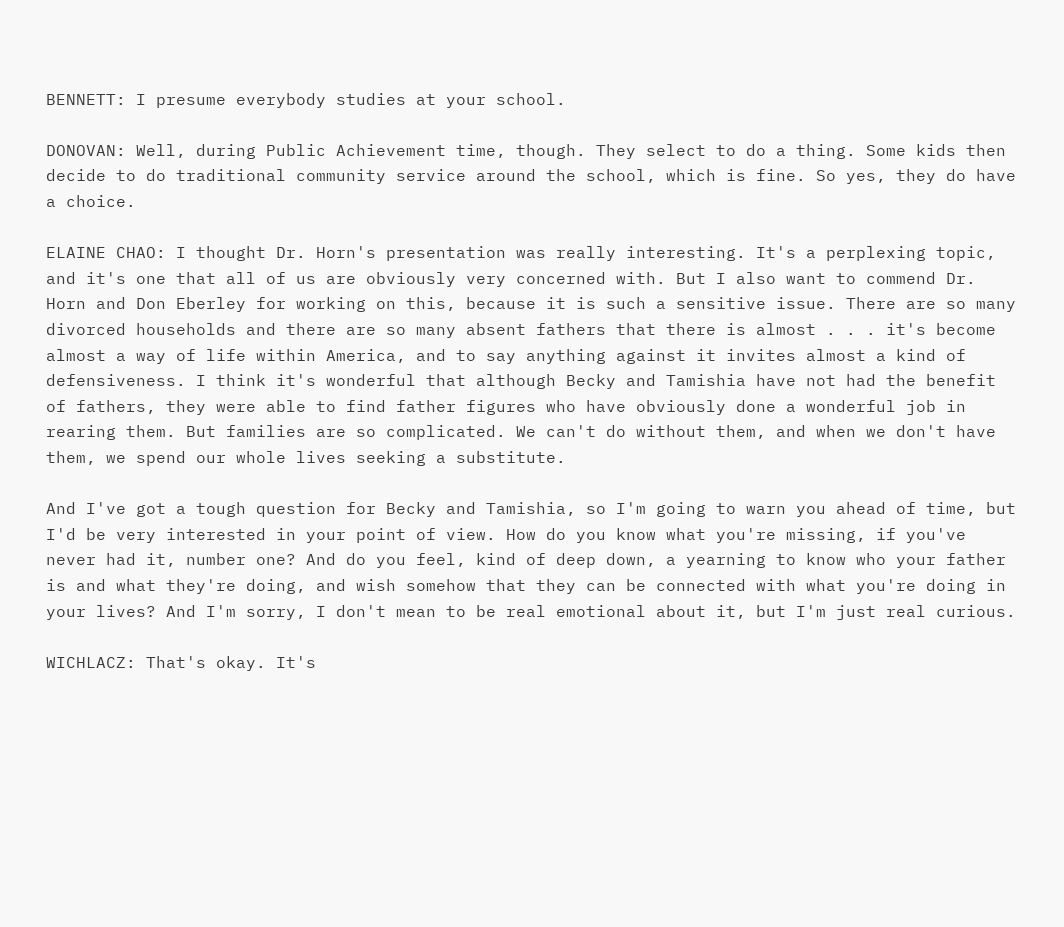BENNETT: I presume everybody studies at your school.

DONOVAN: Well, during Public Achievement time, though. They select to do a thing. Some kids then decide to do traditional community service around the school, which is fine. So yes, they do have a choice.

ELAINE CHAO: I thought Dr. Horn's presentation was really interesting. It's a perplexing topic, and it's one that all of us are obviously very concerned with. But I also want to commend Dr. Horn and Don Eberley for working on this, because it is such a sensitive issue. There are so many divorced households and there are so many absent fathers that there is almost . . . it's become almost a way of life within America, and to say anything against it invites almost a kind of defensiveness. I think it's wonderful that although Becky and Tamishia have not had the benefit of fathers, they were able to find father figures who have obviously done a wonderful job in rearing them. But families are so complicated. We can't do without them, and when we don't have them, we spend our whole lives seeking a substitute.

And I've got a tough question for Becky and Tamishia, so I'm going to warn you ahead of time, but I'd be very interested in your point of view. How do you know what you're missing, if you've never had it, number one? And do you feel, kind of deep down, a yearning to know who your father is and what they're doing, and wish somehow that they can be connected with what you're doing in your lives? And I'm sorry, I don't mean to be real emotional about it, but I'm just real curious.

WICHLACZ: That's okay. It's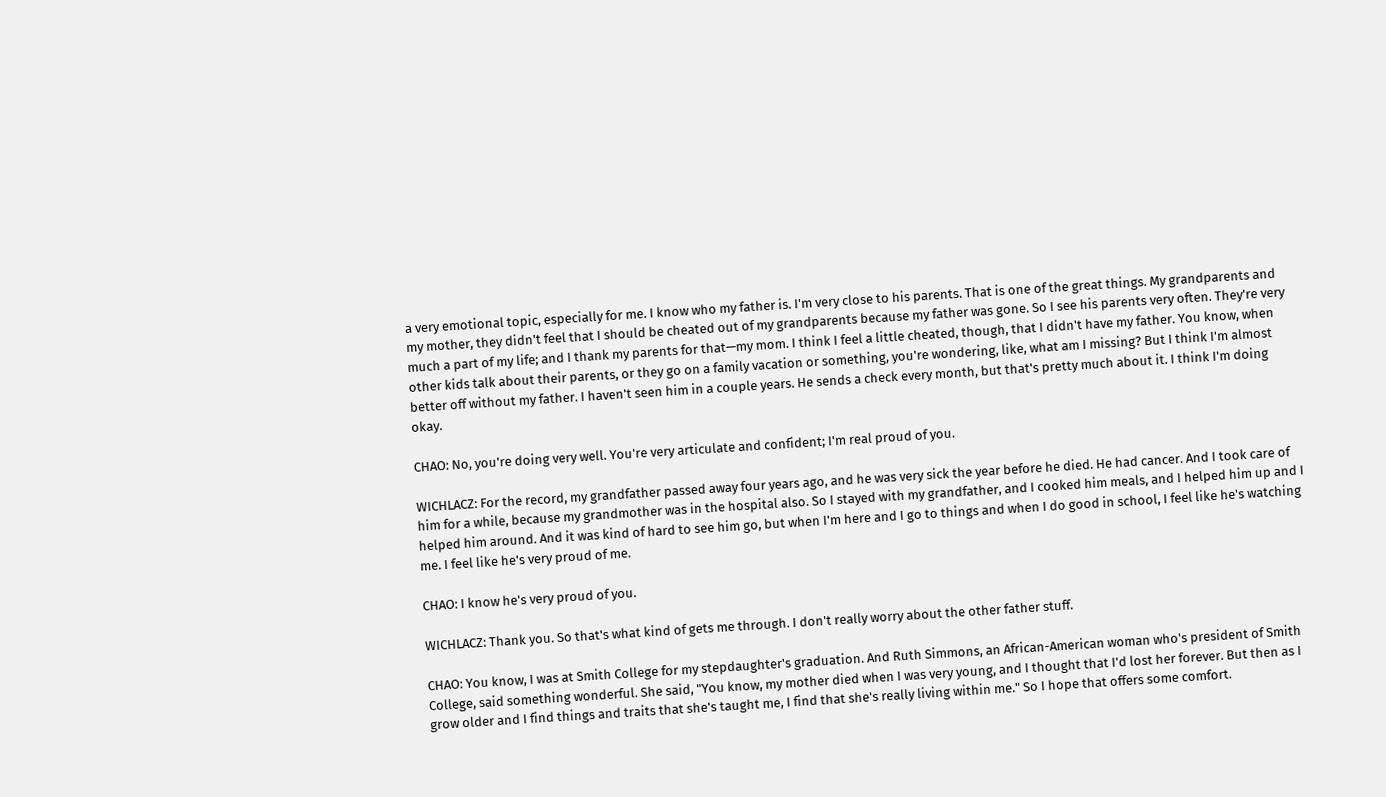a very emotional topic, especially for me. I know who my father is. I'm very close to his parents. That is one of the great things. My grandparents and my mother, they didn't feel that I should be cheated out of my grandparents because my father was gone. So I see his parents very often. They're very much a part of my life; and I thank my parents for that—my mom. I think I feel a little cheated, though, that I didn't have my father. You know, when other kids talk about their parents, or they go on a family vacation or something, you're wondering, like, what am I missing? But I think I'm almost better off without my father. I haven't seen him in a couple years. He sends a check every month, but that's pretty much about it. I think I'm doing okay.

CHAO: No, you're doing very well. You're very articulate and confident; I'm real proud of you.

WICHLACZ: For the record, my grandfather passed away four years ago, and he was very sick the year before he died. He had cancer. And I took care of him for a while, because my grandmother was in the hospital also. So I stayed with my grandfather, and I cooked him meals, and I helped him up and I helped him around. And it was kind of hard to see him go, but when I'm here and I go to things and when I do good in school, I feel like he's watching me. I feel like he's very proud of me.

CHAO: I know he's very proud of you.

WICHLACZ: Thank you. So that's what kind of gets me through. I don't really worry about the other father stuff.

CHAO: You know, I was at Smith College for my stepdaughter's graduation. And Ruth Simmons, an African-American woman who's president of Smith College, said something wonderful. She said, "You know, my mother died when I was very young, and I thought that I'd lost her forever. But then as I grow older and I find things and traits that she's taught me, I find that she's really living within me." So I hope that offers some comfort.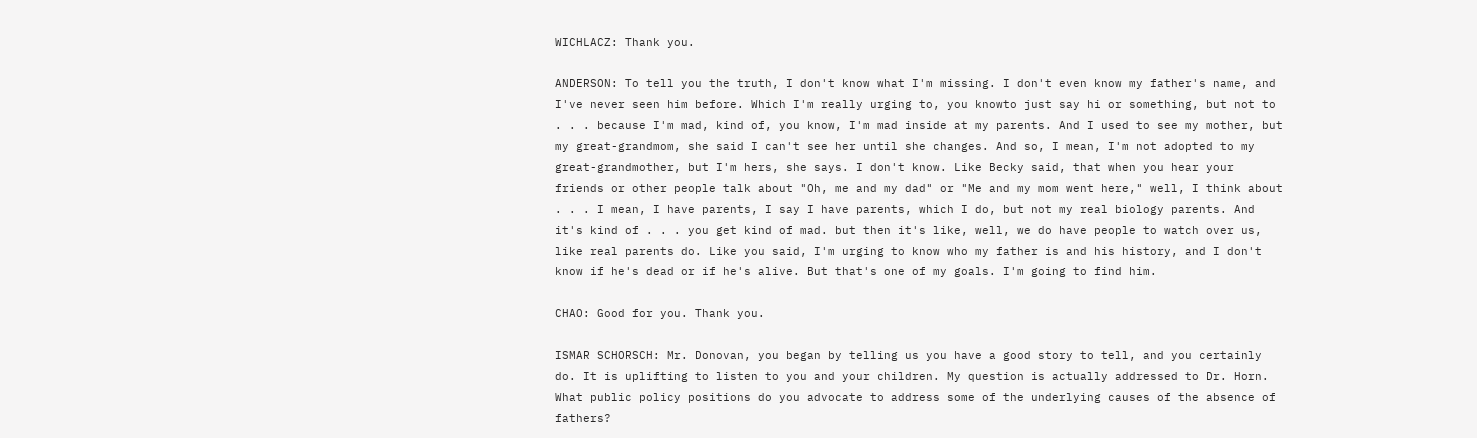WICHLACZ: Thank you.

ANDERSON: To tell you the truth, I don't know what I'm missing. I don't even know my father's name, and I've never seen him before. Which I'm really urging to, you knowto just say hi or something, but not to . . . because I'm mad, kind of, you know, I'm mad inside at my parents. And I used to see my mother, but my great-grandmom, she said I can't see her until she changes. And so, I mean, I'm not adopted to my great-grandmother, but I'm hers, she says. I don't know. Like Becky said, that when you hear your friends or other people talk about "Oh, me and my dad" or "Me and my mom went here," well, I think about . . . I mean, I have parents, I say I have parents, which I do, but not my real biology parents. And it's kind of . . . you get kind of mad. but then it's like, well, we do have people to watch over us, like real parents do. Like you said, I'm urging to know who my father is and his history, and I don't know if he's dead or if he's alive. But that's one of my goals. I'm going to find him.

CHAO: Good for you. Thank you.

ISMAR SCHORSCH: Mr. Donovan, you began by telling us you have a good story to tell, and you certainly do. It is uplifting to listen to you and your children. My question is actually addressed to Dr. Horn. What public policy positions do you advocate to address some of the underlying causes of the absence of fathers?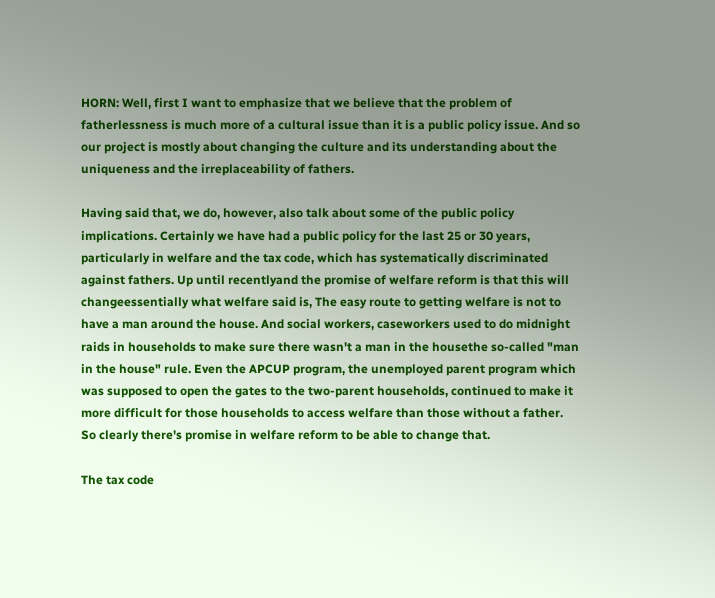HORN: Well, first I want to emphasize that we believe that the problem of fatherlessness is much more of a cultural issue than it is a public policy issue. And so our project is mostly about changing the culture and its understanding about the uniqueness and the irreplaceability of fathers.

Having said that, we do, however, also talk about some of the public policy implications. Certainly we have had a public policy for the last 25 or 30 years, particularly in welfare and the tax code, which has systematically discriminated against fathers. Up until recentlyand the promise of welfare reform is that this will changeessentially what welfare said is, The easy route to getting welfare is not to have a man around the house. And social workers, caseworkers used to do midnight raids in households to make sure there wasn't a man in the housethe so-called "man in the house" rule. Even the APCUP program, the unemployed parent program which was supposed to open the gates to the two-parent households, continued to make it more difficult for those households to access welfare than those without a father. So clearly there's promise in welfare reform to be able to change that.

The tax code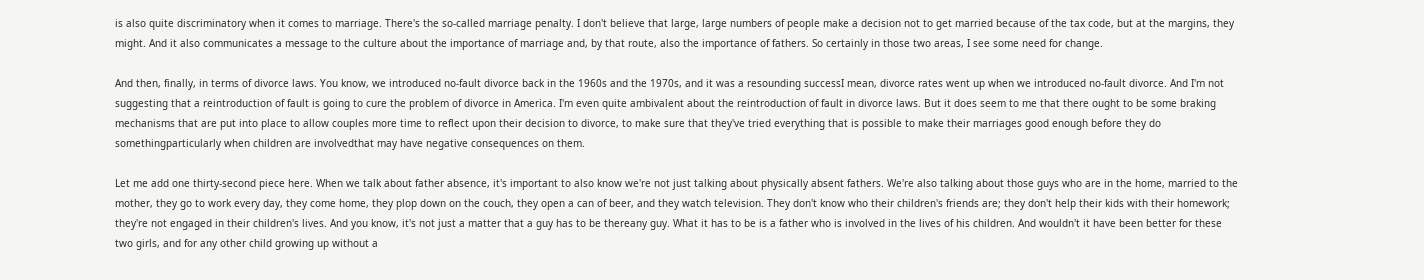is also quite discriminatory when it comes to marriage. There's the so-called marriage penalty. I don't believe that large, large numbers of people make a decision not to get married because of the tax code, but at the margins, they might. And it also communicates a message to the culture about the importance of marriage and, by that route, also the importance of fathers. So certainly in those two areas, I see some need for change.

And then, finally, in terms of divorce laws. You know, we introduced no-fault divorce back in the 1960s and the 1970s, and it was a resounding successI mean, divorce rates went up when we introduced no-fault divorce. And I'm not suggesting that a reintroduction of fault is going to cure the problem of divorce in America. I'm even quite ambivalent about the reintroduction of fault in divorce laws. But it does seem to me that there ought to be some braking mechanisms that are put into place to allow couples more time to reflect upon their decision to divorce, to make sure that they've tried everything that is possible to make their marriages good enough before they do somethingparticularly when children are involvedthat may have negative consequences on them.

Let me add one thirty-second piece here. When we talk about father absence, it's important to also know we're not just talking about physically absent fathers. We're also talking about those guys who are in the home, married to the mother, they go to work every day, they come home, they plop down on the couch, they open a can of beer, and they watch television. They don't know who their children's friends are; they don't help their kids with their homework; they're not engaged in their children's lives. And you know, it's not just a matter that a guy has to be thereany guy. What it has to be is a father who is involved in the lives of his children. And wouldn't it have been better for these two girls, and for any other child growing up without a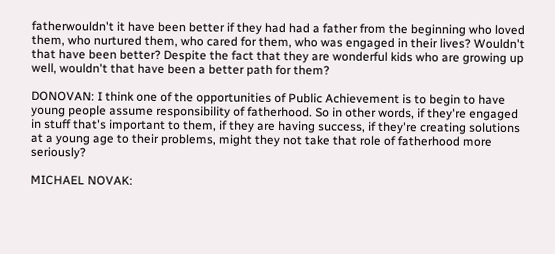fatherwouldn't it have been better if they had had a father from the beginning who loved them, who nurtured them, who cared for them, who was engaged in their lives? Wouldn't that have been better? Despite the fact that they are wonderful kids who are growing up well, wouldn't that have been a better path for them?

DONOVAN: I think one of the opportunities of Public Achievement is to begin to have young people assume responsibility of fatherhood. So in other words, if they're engaged in stuff that's important to them, if they are having success, if they're creating solutions at a young age to their problems, might they not take that role of fatherhood more seriously?

MICHAEL NOVAK: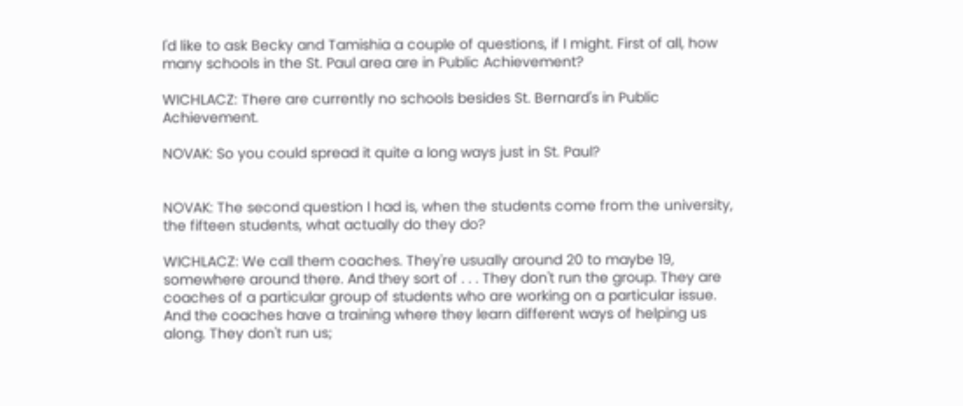I'd like to ask Becky and Tamishia a couple of questions, if I might. First of all, how many schools in the St. Paul area are in Public Achievement?

WICHLACZ: There are currently no schools besides St. Bernard's in Public Achievement.

NOVAK: So you could spread it quite a long ways just in St. Paul?


NOVAK: The second question I had is, when the students come from the university, the fifteen students, what actually do they do?

WICHLACZ: We call them coaches. They're usually around 20 to maybe 19, somewhere around there. And they sort of . . . They don't run the group. They are coaches of a particular group of students who are working on a particular issue. And the coaches have a training where they learn different ways of helping us along. They don't run us;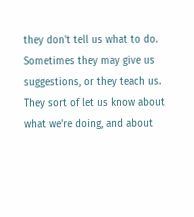they don't tell us what to do. Sometimes they may give us suggestions, or they teach us. They sort of let us know about what we're doing, and about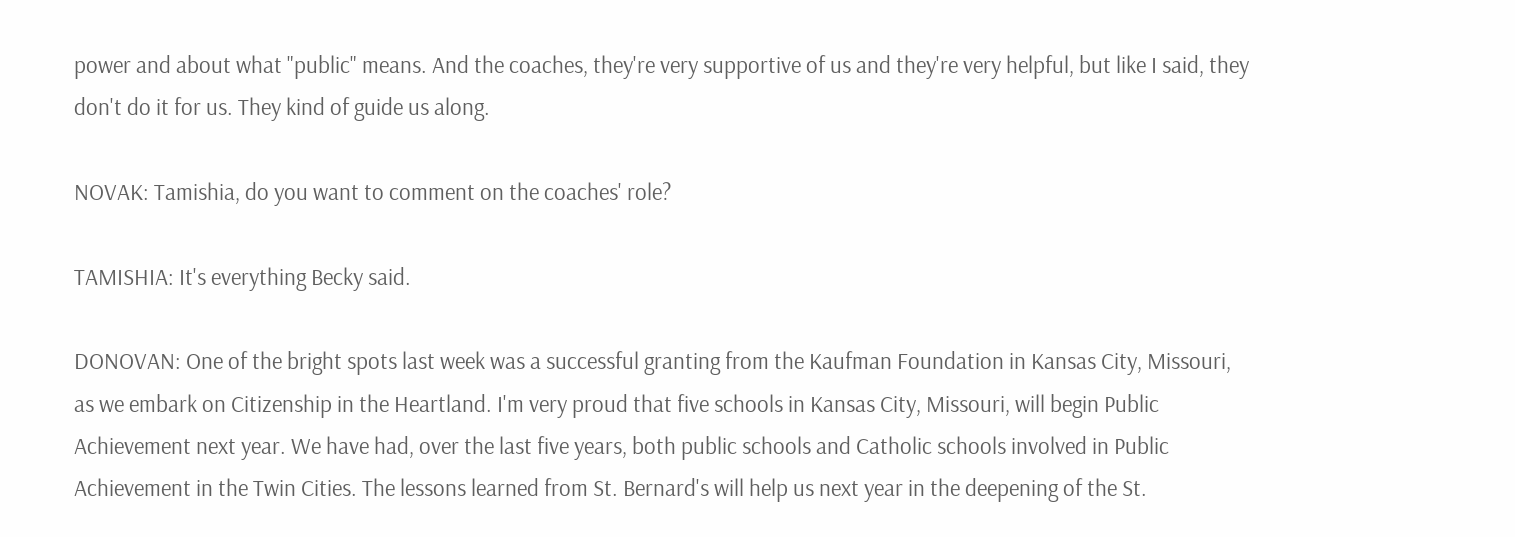power and about what "public" means. And the coaches, they're very supportive of us and they're very helpful, but like I said, they don't do it for us. They kind of guide us along.

NOVAK: Tamishia, do you want to comment on the coaches' role?

TAMISHIA: It's everything Becky said.

DONOVAN: One of the bright spots last week was a successful granting from the Kaufman Foundation in Kansas City, Missouri, as we embark on Citizenship in the Heartland. I'm very proud that five schools in Kansas City, Missouri, will begin Public Achievement next year. We have had, over the last five years, both public schools and Catholic schools involved in Public Achievement in the Twin Cities. The lessons learned from St. Bernard's will help us next year in the deepening of the St.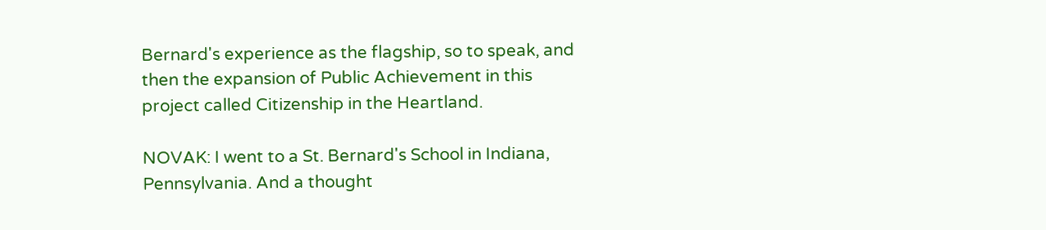Bernard's experience as the flagship, so to speak, and then the expansion of Public Achievement in this project called Citizenship in the Heartland.

NOVAK: I went to a St. Bernard's School in Indiana, Pennsylvania. And a thought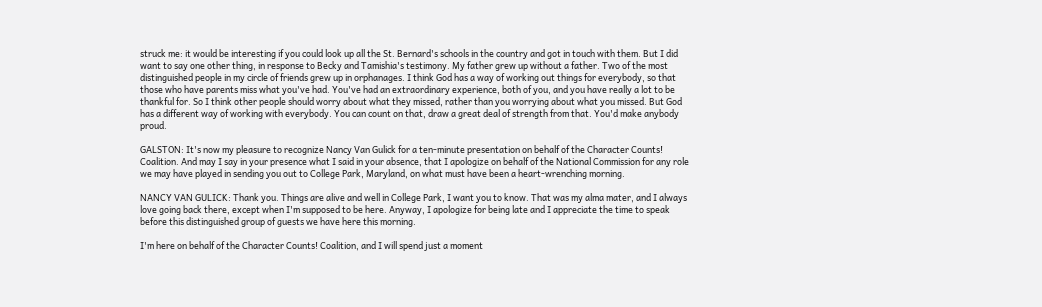struck me: it would be interesting if you could look up all the St. Bernard's schools in the country and got in touch with them. But I did want to say one other thing, in response to Becky and Tamishia's testimony. My father grew up without a father. Two of the most distinguished people in my circle of friends grew up in orphanages. I think God has a way of working out things for everybody, so that those who have parents miss what you've had. You've had an extraordinary experience, both of you, and you have really a lot to be thankful for. So I think other people should worry about what they missed, rather than you worrying about what you missed. But God has a different way of working with everybody. You can count on that, draw a great deal of strength from that. You'd make anybody proud.

GALSTON: It's now my pleasure to recognize Nancy Van Gulick for a ten-minute presentation on behalf of the Character Counts! Coalition. And may I say in your presence what I said in your absence, that I apologize on behalf of the National Commission for any role we may have played in sending you out to College Park, Maryland, on what must have been a heart-wrenching morning.

NANCY VAN GULICK: Thank you. Things are alive and well in College Park, I want you to know. That was my alma mater, and I always love going back there, except when I'm supposed to be here. Anyway, I apologize for being late and I appreciate the time to speak before this distinguished group of guests we have here this morning.

I'm here on behalf of the Character Counts! Coalition, and I will spend just a moment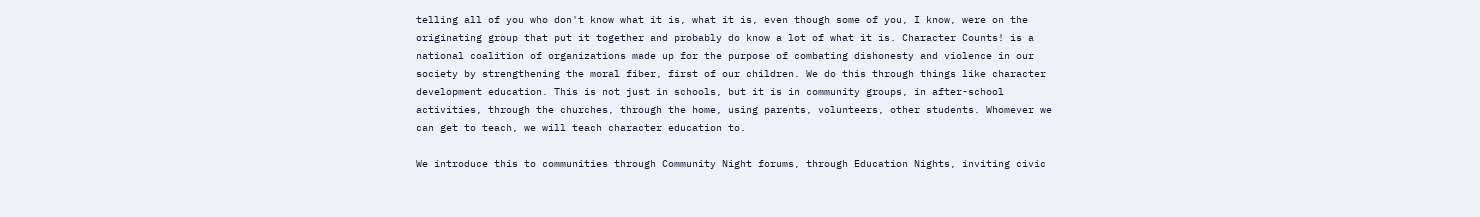telling all of you who don't know what it is, what it is, even though some of you, I know, were on the originating group that put it together and probably do know a lot of what it is. Character Counts! is a national coalition of organizations made up for the purpose of combating dishonesty and violence in our society by strengthening the moral fiber, first of our children. We do this through things like character development education. This is not just in schools, but it is in community groups, in after-school activities, through the churches, through the home, using parents, volunteers, other students. Whomever we can get to teach, we will teach character education to.

We introduce this to communities through Community Night forums, through Education Nights, inviting civic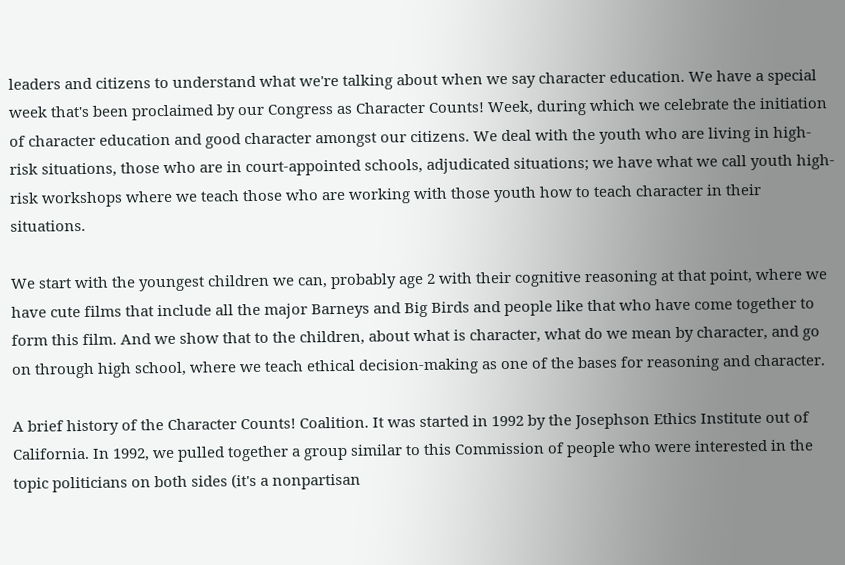leaders and citizens to understand what we're talking about when we say character education. We have a special week that's been proclaimed by our Congress as Character Counts! Week, during which we celebrate the initiation of character education and good character amongst our citizens. We deal with the youth who are living in high-risk situations, those who are in court-appointed schools, adjudicated situations; we have what we call youth high-risk workshops where we teach those who are working with those youth how to teach character in their situations.

We start with the youngest children we can, probably age 2 with their cognitive reasoning at that point, where we have cute films that include all the major Barneys and Big Birds and people like that who have come together to form this film. And we show that to the children, about what is character, what do we mean by character, and go on through high school, where we teach ethical decision-making as one of the bases for reasoning and character.

A brief history of the Character Counts! Coalition. It was started in 1992 by the Josephson Ethics Institute out of California. In 1992, we pulled together a group similar to this Commission of people who were interested in the topic politicians on both sides (it's a nonpartisan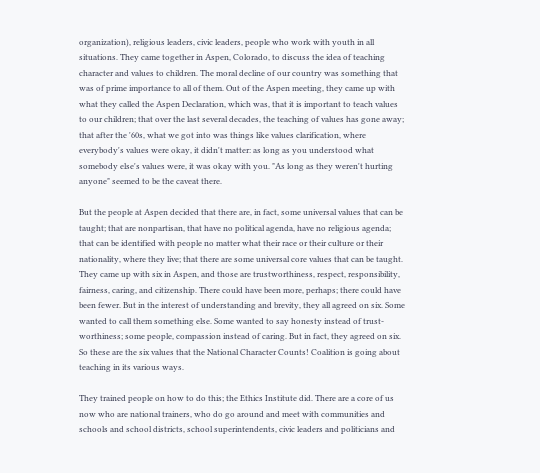organization), religious leaders, civic leaders, people who work with youth in all situations. They came together in Aspen, Colorado, to discuss the idea of teaching character and values to children. The moral decline of our country was something that was of prime importance to all of them. Out of the Aspen meeting, they came up with what they called the Aspen Declaration, which was, that it is important to teach values to our children; that over the last several decades, the teaching of values has gone away; that after the '60s, what we got into was things like values clarification, where everybody's values were okay, it didn't matter: as long as you understood what somebody else's values were, it was okay with you. "As long as they weren't hurting anyone" seemed to be the caveat there.

But the people at Aspen decided that there are, in fact, some universal values that can be taught; that are nonpartisan, that have no political agenda, have no religious agenda; that can be identified with people no matter what their race or their culture or their nationality, where they live; that there are some universal core values that can be taught. They came up with six in Aspen, and those are trustworthiness, respect, responsibility, fairness, caring, and citizenship. There could have been more, perhaps; there could have been fewer. But in the interest of understanding and brevity, they all agreed on six. Some wanted to call them something else. Some wanted to say honesty instead of trust-worthiness; some people, compassion instead of caring. But in fact, they agreed on six. So these are the six values that the National Character Counts! Coalition is going about teaching in its various ways.

They trained people on how to do this; the Ethics Institute did. There are a core of us now who are national trainers, who do go around and meet with communities and schools and school districts, school superintendents, civic leaders and politicians and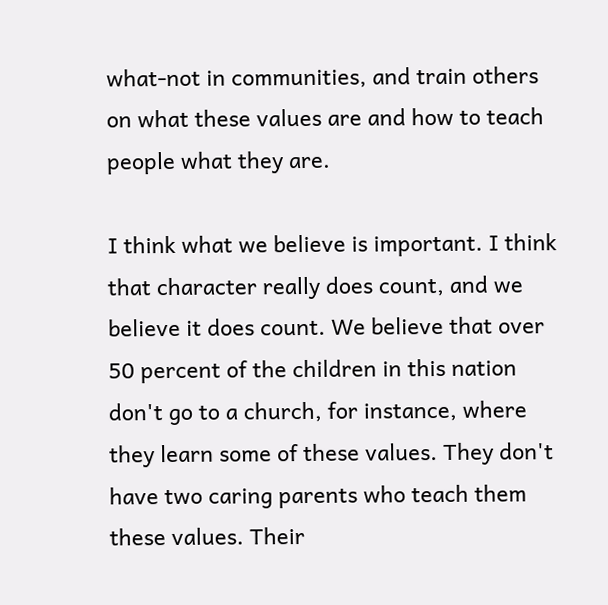what-not in communities, and train others on what these values are and how to teach people what they are.

I think what we believe is important. I think that character really does count, and we believe it does count. We believe that over 50 percent of the children in this nation don't go to a church, for instance, where they learn some of these values. They don't have two caring parents who teach them these values. Their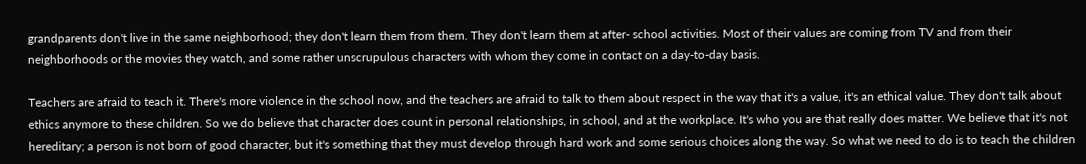grandparents don't live in the same neighborhood; they don't learn them from them. They don't learn them at after- school activities. Most of their values are coming from TV and from their neighborhoods or the movies they watch, and some rather unscrupulous characters with whom they come in contact on a day-to-day basis.

Teachers are afraid to teach it. There's more violence in the school now, and the teachers are afraid to talk to them about respect in the way that it's a value, it's an ethical value. They don't talk about ethics anymore to these children. So we do believe that character does count in personal relationships, in school, and at the workplace. It's who you are that really does matter. We believe that it's not hereditary; a person is not born of good character, but it's something that they must develop through hard work and some serious choices along the way. So what we need to do is to teach the children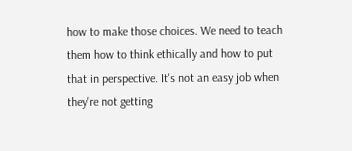how to make those choices. We need to teach them how to think ethically and how to put that in perspective. It's not an easy job when they're not getting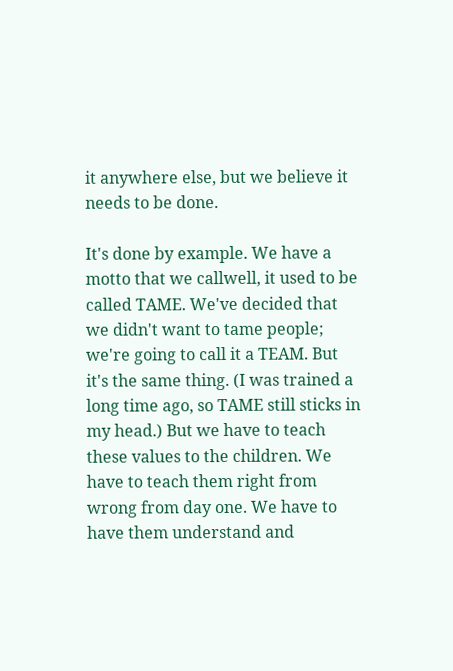it anywhere else, but we believe it needs to be done.

It's done by example. We have a motto that we callwell, it used to be called TAME. We've decided that we didn't want to tame people; we're going to call it a TEAM. But it's the same thing. (I was trained a long time ago, so TAME still sticks in my head.) But we have to teach these values to the children. We have to teach them right from wrong from day one. We have to have them understand and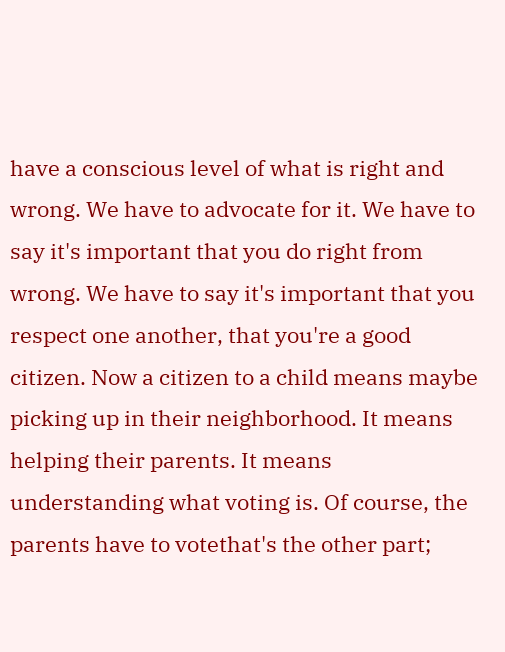have a conscious level of what is right and wrong. We have to advocate for it. We have to say it's important that you do right from wrong. We have to say it's important that you respect one another, that you're a good citizen. Now a citizen to a child means maybe picking up in their neighborhood. It means helping their parents. It means understanding what voting is. Of course, the parents have to votethat's the other part;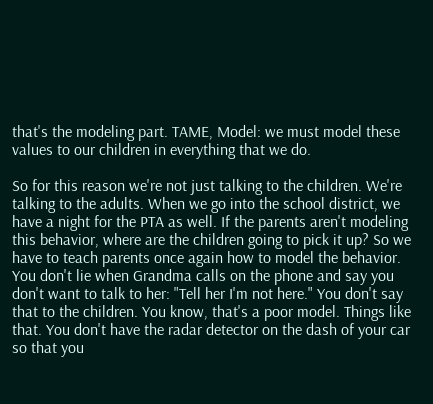that's the modeling part. TAME, Model: we must model these values to our children in everything that we do.

So for this reason we're not just talking to the children. We're talking to the adults. When we go into the school district, we have a night for the PTA as well. If the parents aren't modeling this behavior, where are the children going to pick it up? So we have to teach parents once again how to model the behavior. You don't lie when Grandma calls on the phone and say you don't want to talk to her: "Tell her I'm not here." You don't say that to the children. You know, that's a poor model. Things like that. You don't have the radar detector on the dash of your car so that you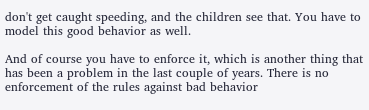don't get caught speeding, and the children see that. You have to model this good behavior as well.

And of course you have to enforce it, which is another thing that has been a problem in the last couple of years. There is no enforcement of the rules against bad behavior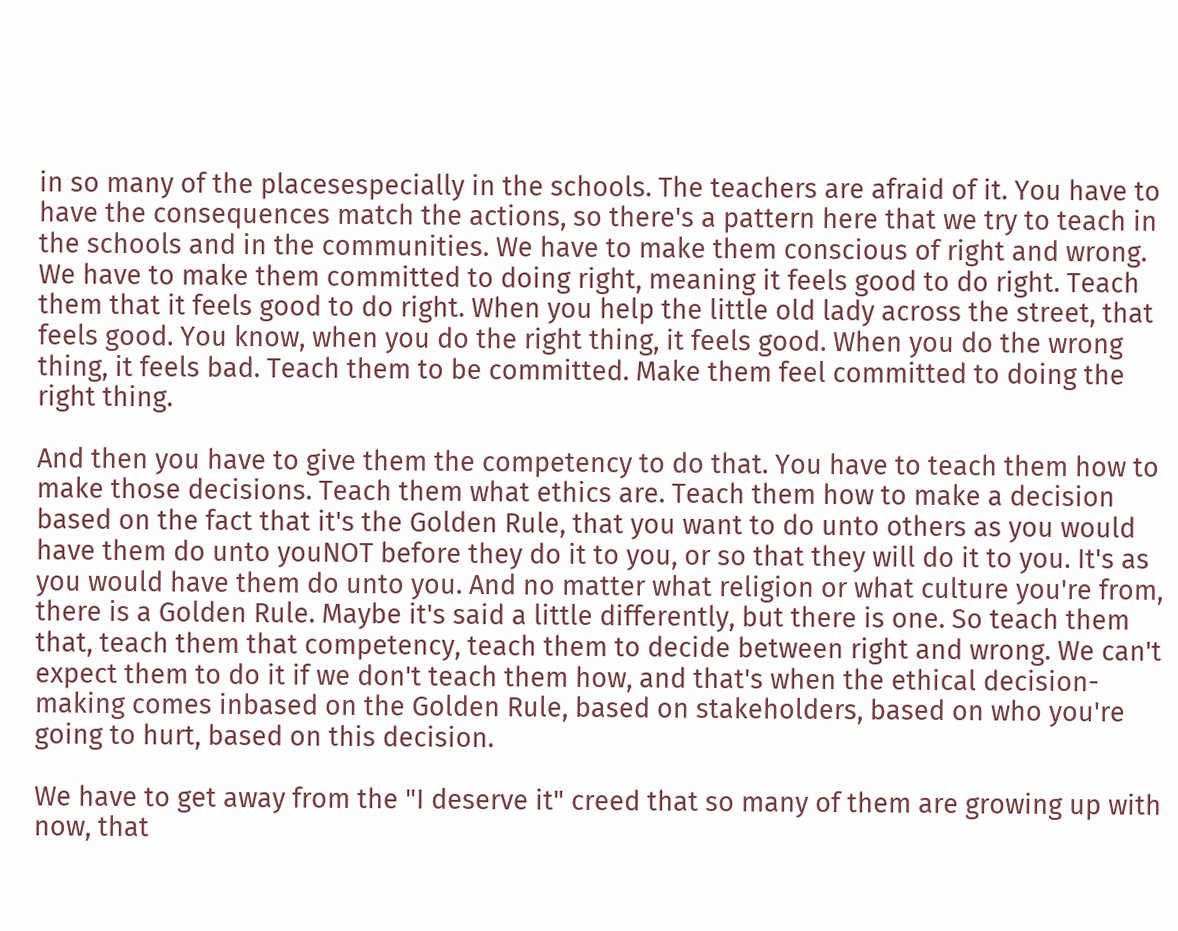in so many of the placesespecially in the schools. The teachers are afraid of it. You have to have the consequences match the actions, so there's a pattern here that we try to teach in the schools and in the communities. We have to make them conscious of right and wrong. We have to make them committed to doing right, meaning it feels good to do right. Teach them that it feels good to do right. When you help the little old lady across the street, that feels good. You know, when you do the right thing, it feels good. When you do the wrong thing, it feels bad. Teach them to be committed. Make them feel committed to doing the right thing.

And then you have to give them the competency to do that. You have to teach them how to make those decisions. Teach them what ethics are. Teach them how to make a decision based on the fact that it's the Golden Rule, that you want to do unto others as you would have them do unto youNOT before they do it to you, or so that they will do it to you. It's as you would have them do unto you. And no matter what religion or what culture you're from, there is a Golden Rule. Maybe it's said a little differently, but there is one. So teach them that, teach them that competency, teach them to decide between right and wrong. We can't expect them to do it if we don't teach them how, and that's when the ethical decision-making comes inbased on the Golden Rule, based on stakeholders, based on who you're going to hurt, based on this decision.

We have to get away from the "I deserve it" creed that so many of them are growing up with now, that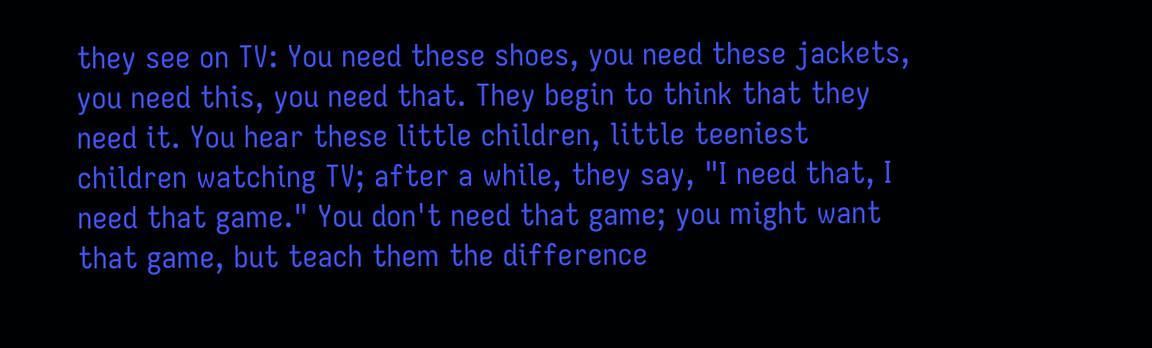they see on TV: You need these shoes, you need these jackets, you need this, you need that. They begin to think that they need it. You hear these little children, little teeniest children watching TV; after a while, they say, "I need that, I need that game." You don't need that game; you might want that game, but teach them the difference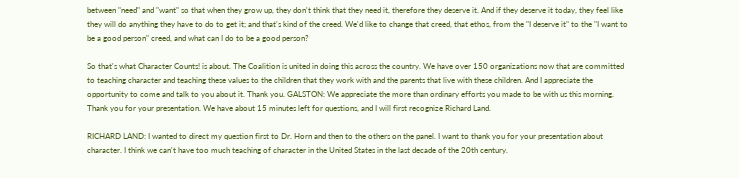between "need" and "want" so that when they grow up, they don't think that they need it, therefore they deserve it. And if they deserve it today, they feel like they will do anything they have to do to get it; and that's kind of the creed. We'd like to change that creed, that ethos, from the "I deserve it" to the "I want to be a good person" creed, and what can I do to be a good person?

So that's what Character Counts! is about. The Coalition is united in doing this across the country. We have over 150 organizations now that are committed to teaching character and teaching these values to the children that they work with and the parents that live with these children. And I appreciate the opportunity to come and talk to you about it. Thank you. GALSTON: We appreciate the more than ordinary efforts you made to be with us this morning. Thank you for your presentation. We have about 15 minutes left for questions, and I will first recognize Richard Land.

RICHARD LAND: I wanted to direct my question first to Dr. Horn and then to the others on the panel. I want to thank you for your presentation about character. I think we can't have too much teaching of character in the United States in the last decade of the 20th century.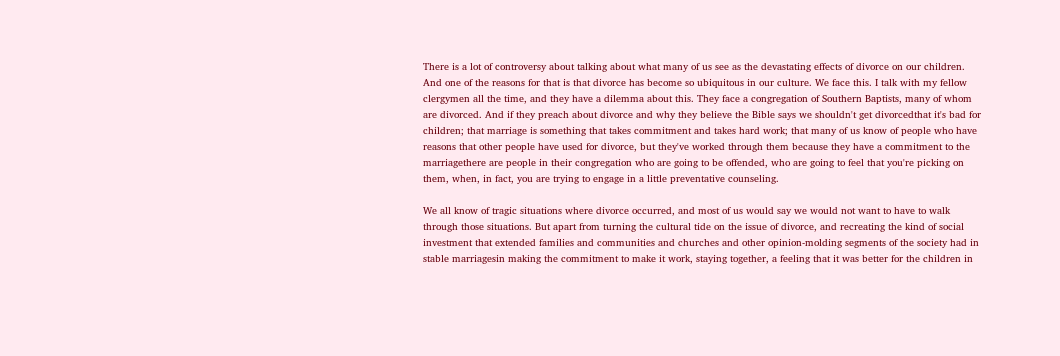There is a lot of controversy about talking about what many of us see as the devastating effects of divorce on our children. And one of the reasons for that is that divorce has become so ubiquitous in our culture. We face this. I talk with my fellow clergymen all the time, and they have a dilemma about this. They face a congregation of Southern Baptists, many of whom are divorced. And if they preach about divorce and why they believe the Bible says we shouldn't get divorcedthat it's bad for children; that marriage is something that takes commitment and takes hard work; that many of us know of people who have reasons that other people have used for divorce, but they've worked through them because they have a commitment to the marriagethere are people in their congregation who are going to be offended, who are going to feel that you're picking on them, when, in fact, you are trying to engage in a little preventative counseling.

We all know of tragic situations where divorce occurred, and most of us would say we would not want to have to walk through those situations. But apart from turning the cultural tide on the issue of divorce, and recreating the kind of social investment that extended families and communities and churches and other opinion-molding segments of the society had in stable marriagesin making the commitment to make it work, staying together, a feeling that it was better for the children in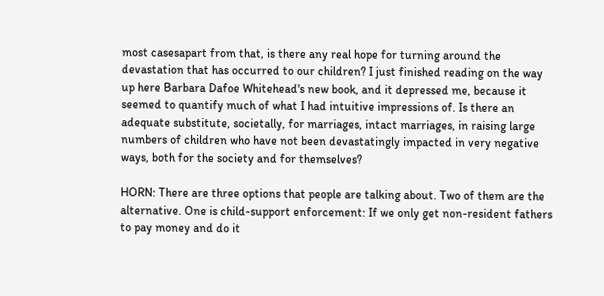most casesapart from that, is there any real hope for turning around the devastation that has occurred to our children? I just finished reading on the way up here Barbara Dafoe Whitehead's new book, and it depressed me, because it seemed to quantify much of what I had intuitive impressions of. Is there an adequate substitute, societally, for marriages, intact marriages, in raising large numbers of children who have not been devastatingly impacted in very negative ways, both for the society and for themselves?

HORN: There are three options that people are talking about. Two of them are the alternative. One is child-support enforcement: If we only get non-resident fathers to pay money and do it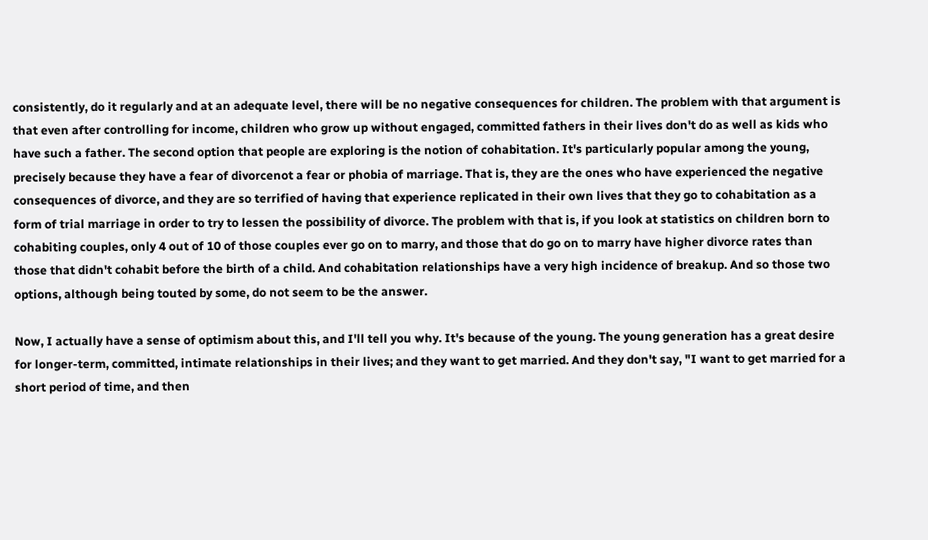consistently, do it regularly and at an adequate level, there will be no negative consequences for children. The problem with that argument is that even after controlling for income, children who grow up without engaged, committed fathers in their lives don't do as well as kids who have such a father. The second option that people are exploring is the notion of cohabitation. It's particularly popular among the young, precisely because they have a fear of divorcenot a fear or phobia of marriage. That is, they are the ones who have experienced the negative consequences of divorce, and they are so terrified of having that experience replicated in their own lives that they go to cohabitation as a form of trial marriage in order to try to lessen the possibility of divorce. The problem with that is, if you look at statistics on children born to cohabiting couples, only 4 out of 10 of those couples ever go on to marry, and those that do go on to marry have higher divorce rates than those that didn't cohabit before the birth of a child. And cohabitation relationships have a very high incidence of breakup. And so those two options, although being touted by some, do not seem to be the answer.

Now, I actually have a sense of optimism about this, and I'll tell you why. It's because of the young. The young generation has a great desire for longer-term, committed, intimate relationships in their lives; and they want to get married. And they don't say, "I want to get married for a short period of time, and then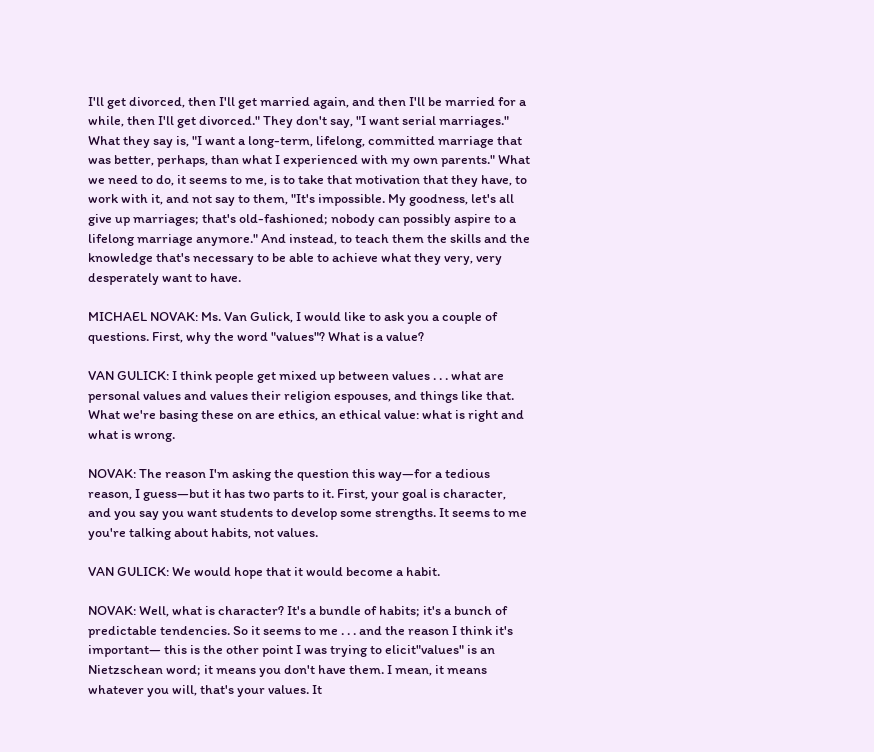I'll get divorced, then I'll get married again, and then I'll be married for a while, then I'll get divorced." They don't say, "I want serial marriages." What they say is, "I want a long-term, lifelong, committed marriage that was better, perhaps, than what I experienced with my own parents." What we need to do, it seems to me, is to take that motivation that they have, to work with it, and not say to them, "It's impossible. My goodness, let's all give up marriages; that's old-fashioned; nobody can possibly aspire to a lifelong marriage anymore." And instead, to teach them the skills and the knowledge that's necessary to be able to achieve what they very, very desperately want to have.

MICHAEL NOVAK: Ms. Van Gulick, I would like to ask you a couple of questions. First, why the word "values"? What is a value?

VAN GULICK: I think people get mixed up between values . . . what are personal values and values their religion espouses, and things like that. What we're basing these on are ethics, an ethical value: what is right and what is wrong.

NOVAK: The reason I'm asking the question this way—for a tedious reason, I guess—but it has two parts to it. First, your goal is character, and you say you want students to develop some strengths. It seems to me you're talking about habits, not values.

VAN GULICK: We would hope that it would become a habit.

NOVAK: Well, what is character? It's a bundle of habits; it's a bunch of predictable tendencies. So it seems to me . . . and the reason I think it's important— this is the other point I was trying to elicit"values" is an Nietzschean word; it means you don't have them. I mean, it means whatever you will, that's your values. It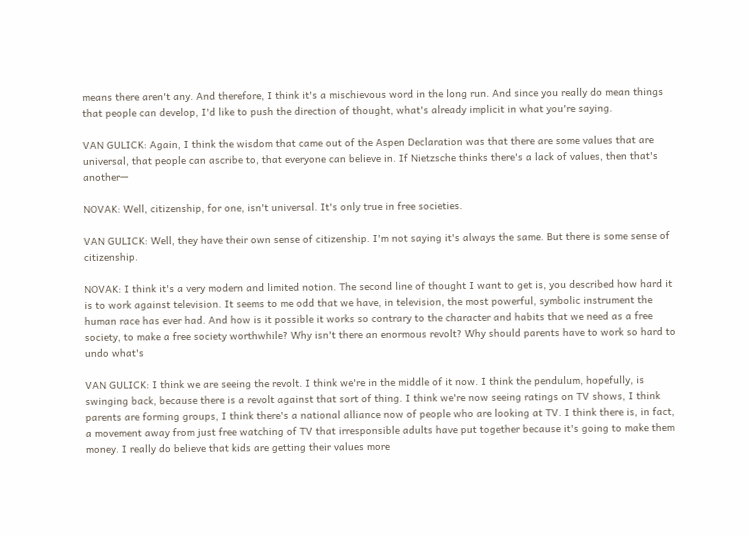means there aren't any. And therefore, I think it's a mischievous word in the long run. And since you really do mean things that people can develop, I'd like to push the direction of thought, what's already implicit in what you're saying.

VAN GULICK: Again, I think the wisdom that came out of the Aspen Declaration was that there are some values that are universal, that people can ascribe to, that everyone can believe in. If Nietzsche thinks there's a lack of values, then that's another—

NOVAK: Well, citizenship, for one, isn't universal. It's only true in free societies.

VAN GULICK: Well, they have their own sense of citizenship. I'm not saying it's always the same. But there is some sense of citizenship.

NOVAK: I think it's a very modern and limited notion. The second line of thought I want to get is, you described how hard it is to work against television. It seems to me odd that we have, in television, the most powerful, symbolic instrument the human race has ever had. And how is it possible it works so contrary to the character and habits that we need as a free society, to make a free society worthwhile? Why isn't there an enormous revolt? Why should parents have to work so hard to undo what's

VAN GULICK: I think we are seeing the revolt. I think we're in the middle of it now. I think the pendulum, hopefully, is swinging back, because there is a revolt against that sort of thing. I think we're now seeing ratings on TV shows, I think parents are forming groups, I think there's a national alliance now of people who are looking at TV. I think there is, in fact, a movement away from just free watching of TV that irresponsible adults have put together because it's going to make them money. I really do believe that kids are getting their values more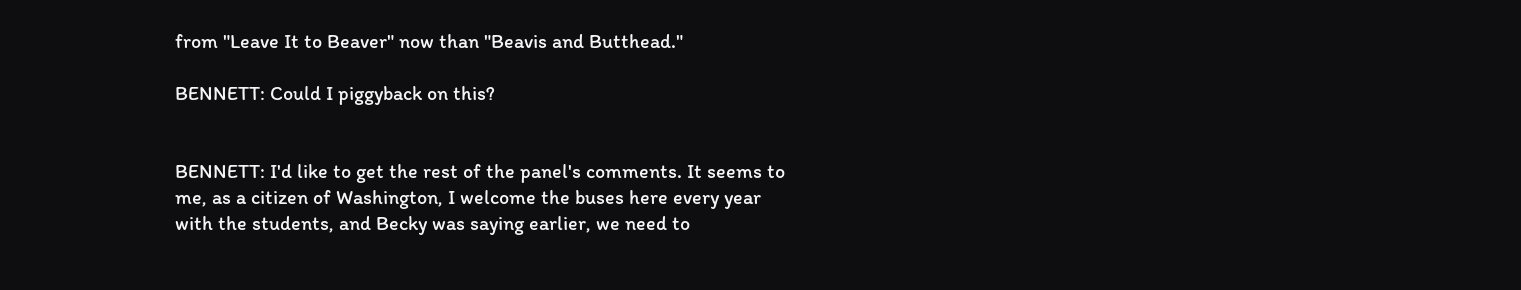from "Leave It to Beaver" now than "Beavis and Butthead."

BENNETT: Could I piggyback on this?


BENNETT: I'd like to get the rest of the panel's comments. It seems to me, as a citizen of Washington, I welcome the buses here every year with the students, and Becky was saying earlier, we need to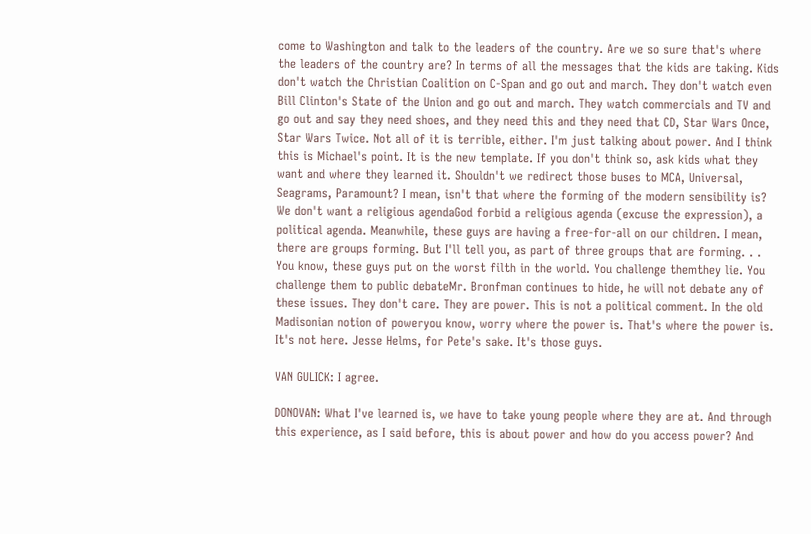come to Washington and talk to the leaders of the country. Are we so sure that's where the leaders of the country are? In terms of all the messages that the kids are taking. Kids don't watch the Christian Coalition on C-Span and go out and march. They don't watch even Bill Clinton's State of the Union and go out and march. They watch commercials and TV and go out and say they need shoes, and they need this and they need that CD, Star Wars Once, Star Wars Twice. Not all of it is terrible, either. I'm just talking about power. And I think this is Michael's point. It is the new template. If you don't think so, ask kids what they want and where they learned it. Shouldn't we redirect those buses to MCA, Universal, Seagrams, Paramount? I mean, isn't that where the forming of the modern sensibility is? We don't want a religious agendaGod forbid a religious agenda (excuse the expression), a political agenda. Meanwhile, these guys are having a free-for-all on our children. I mean, there are groups forming. But I'll tell you, as part of three groups that are forming. . . You know, these guys put on the worst filth in the world. You challenge themthey lie. You challenge them to public debateMr. Bronfman continues to hide, he will not debate any of these issues. They don't care. They are power. This is not a political comment. In the old Madisonian notion of poweryou know, worry where the power is. That's where the power is. It's not here. Jesse Helms, for Pete's sake. It's those guys.

VAN GULICK: I agree.

DONOVAN: What I've learned is, we have to take young people where they are at. And through this experience, as I said before, this is about power and how do you access power? And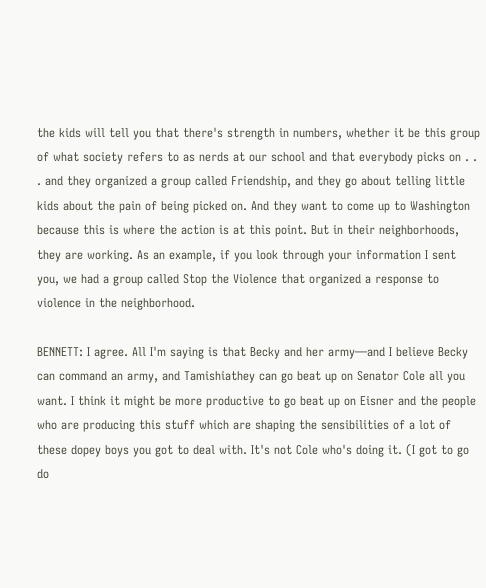the kids will tell you that there's strength in numbers, whether it be this group of what society refers to as nerds at our school and that everybody picks on . . . and they organized a group called Friendship, and they go about telling little kids about the pain of being picked on. And they want to come up to Washington because this is where the action is at this point. But in their neighborhoods, they are working. As an example, if you look through your information I sent you, we had a group called Stop the Violence that organized a response to violence in the neighborhood.

BENNETT: I agree. All I'm saying is that Becky and her army—and I believe Becky can command an army, and Tamishiathey can go beat up on Senator Cole all you want. I think it might be more productive to go beat up on Eisner and the people who are producing this stuff which are shaping the sensibilities of a lot of these dopey boys you got to deal with. It's not Cole who's doing it. (I got to go do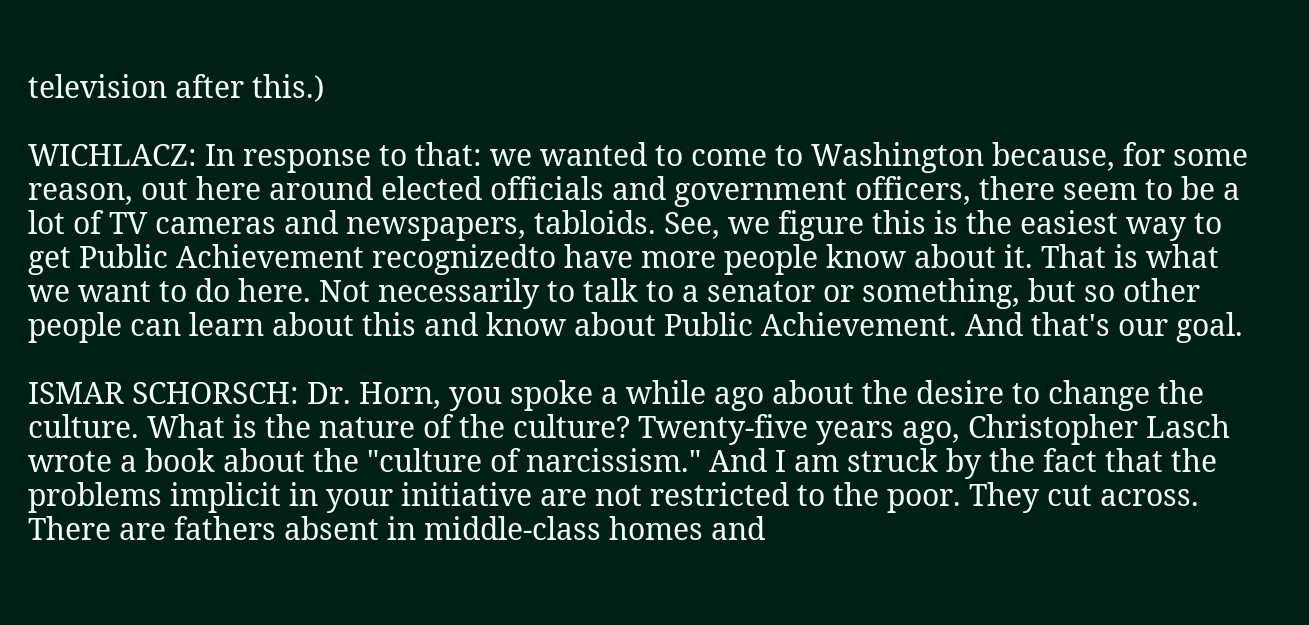television after this.)

WICHLACZ: In response to that: we wanted to come to Washington because, for some reason, out here around elected officials and government officers, there seem to be a lot of TV cameras and newspapers, tabloids. See, we figure this is the easiest way to get Public Achievement recognizedto have more people know about it. That is what we want to do here. Not necessarily to talk to a senator or something, but so other people can learn about this and know about Public Achievement. And that's our goal.

ISMAR SCHORSCH: Dr. Horn, you spoke a while ago about the desire to change the culture. What is the nature of the culture? Twenty-five years ago, Christopher Lasch wrote a book about the "culture of narcissism." And I am struck by the fact that the problems implicit in your initiative are not restricted to the poor. They cut across. There are fathers absent in middle-class homes and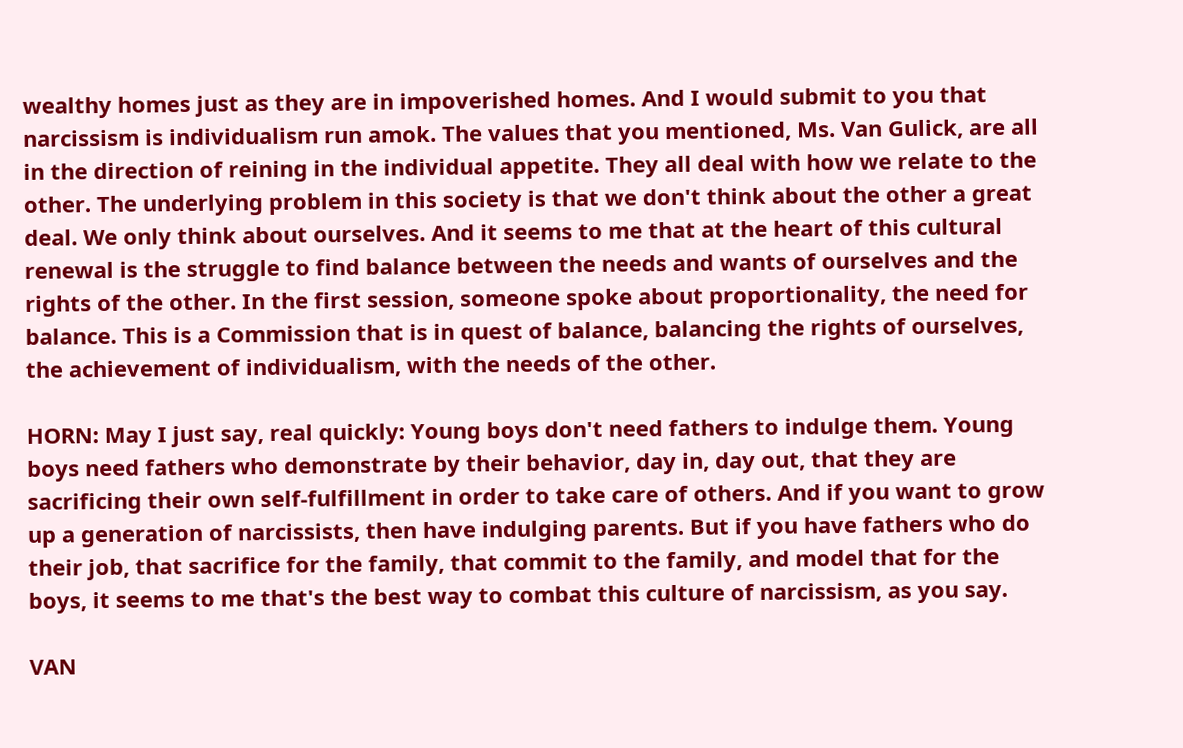wealthy homes just as they are in impoverished homes. And I would submit to you that narcissism is individualism run amok. The values that you mentioned, Ms. Van Gulick, are all in the direction of reining in the individual appetite. They all deal with how we relate to the other. The underlying problem in this society is that we don't think about the other a great deal. We only think about ourselves. And it seems to me that at the heart of this cultural renewal is the struggle to find balance between the needs and wants of ourselves and the rights of the other. In the first session, someone spoke about proportionality, the need for balance. This is a Commission that is in quest of balance, balancing the rights of ourselves, the achievement of individualism, with the needs of the other.

HORN: May I just say, real quickly: Young boys don't need fathers to indulge them. Young boys need fathers who demonstrate by their behavior, day in, day out, that they are sacrificing their own self-fulfillment in order to take care of others. And if you want to grow up a generation of narcissists, then have indulging parents. But if you have fathers who do their job, that sacrifice for the family, that commit to the family, and model that for the boys, it seems to me that's the best way to combat this culture of narcissism, as you say.

VAN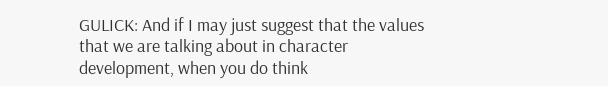GULICK: And if I may just suggest that the values that we are talking about in character development, when you do think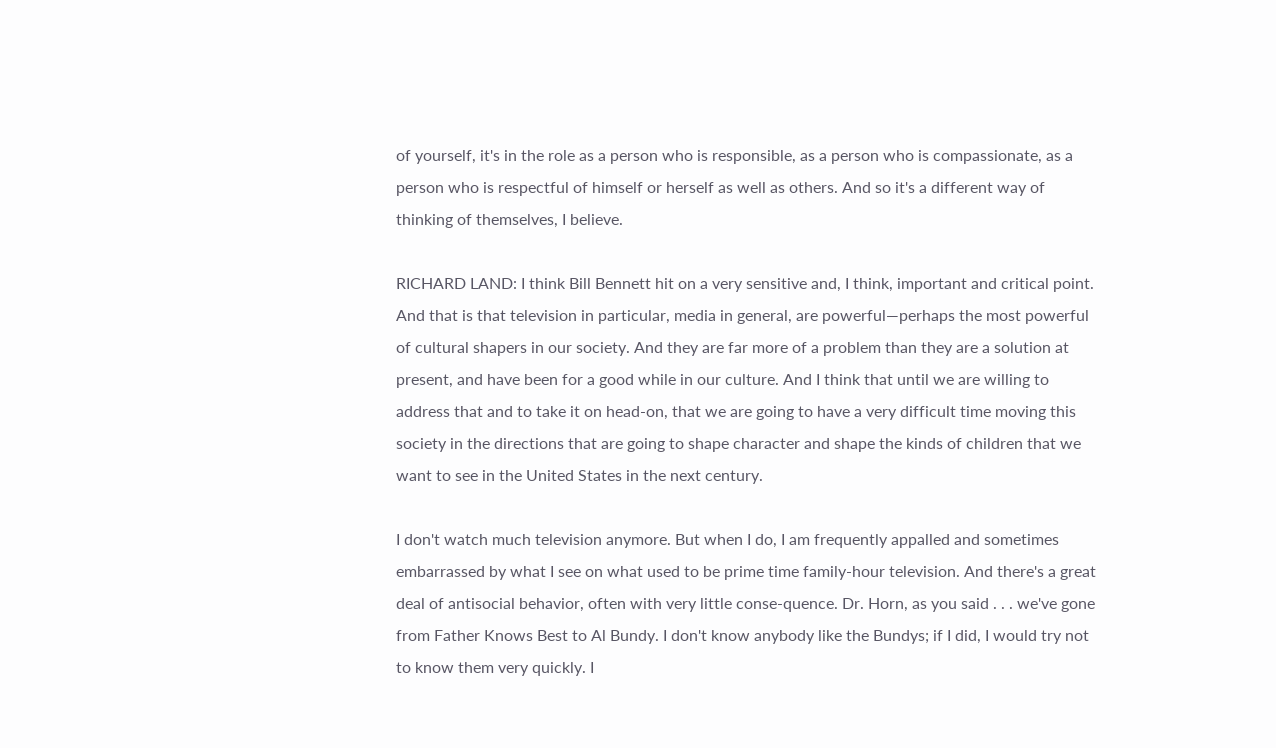of yourself, it's in the role as a person who is responsible, as a person who is compassionate, as a person who is respectful of himself or herself as well as others. And so it's a different way of thinking of themselves, I believe.

RICHARD LAND: I think Bill Bennett hit on a very sensitive and, I think, important and critical point. And that is that television in particular, media in general, are powerful—perhaps the most powerful of cultural shapers in our society. And they are far more of a problem than they are a solution at present, and have been for a good while in our culture. And I think that until we are willing to address that and to take it on head-on, that we are going to have a very difficult time moving this society in the directions that are going to shape character and shape the kinds of children that we want to see in the United States in the next century.

I don't watch much television anymore. But when I do, I am frequently appalled and sometimes embarrassed by what I see on what used to be prime time family-hour television. And there's a great deal of antisocial behavior, often with very little conse-quence. Dr. Horn, as you said . . . we've gone from Father Knows Best to Al Bundy. I don't know anybody like the Bundys; if I did, I would try not to know them very quickly. I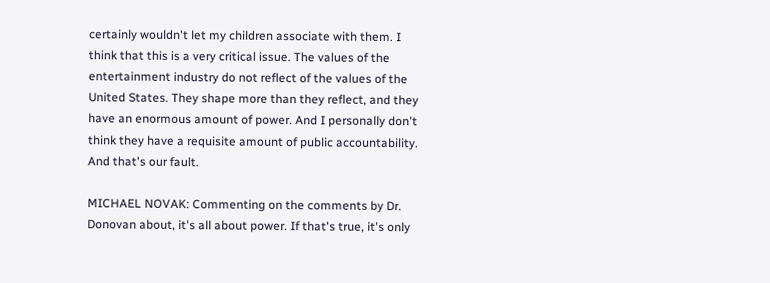certainly wouldn't let my children associate with them. I think that this is a very critical issue. The values of the entertainment industry do not reflect of the values of the United States. They shape more than they reflect, and they have an enormous amount of power. And I personally don't think they have a requisite amount of public accountability. And that's our fault.

MICHAEL NOVAK: Commenting on the comments by Dr. Donovan about, it's all about power. If that's true, it's only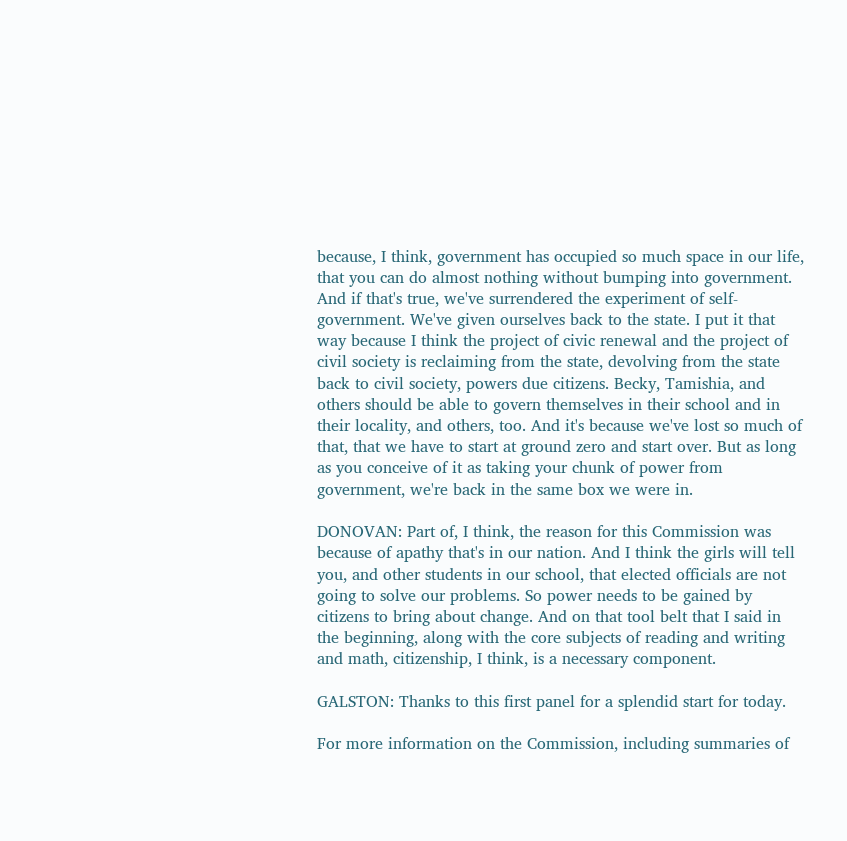because, I think, government has occupied so much space in our life, that you can do almost nothing without bumping into government. And if that's true, we've surrendered the experiment of self-government. We've given ourselves back to the state. I put it that way because I think the project of civic renewal and the project of civil society is reclaiming from the state, devolving from the state back to civil society, powers due citizens. Becky, Tamishia, and others should be able to govern themselves in their school and in their locality, and others, too. And it's because we've lost so much of that, that we have to start at ground zero and start over. But as long as you conceive of it as taking your chunk of power from government, we're back in the same box we were in.

DONOVAN: Part of, I think, the reason for this Commission was because of apathy that's in our nation. And I think the girls will tell you, and other students in our school, that elected officials are not going to solve our problems. So power needs to be gained by citizens to bring about change. And on that tool belt that I said in the beginning, along with the core subjects of reading and writing and math, citizenship, I think, is a necessary component.

GALSTON: Thanks to this first panel for a splendid start for today.

For more information on the Commission, including summaries of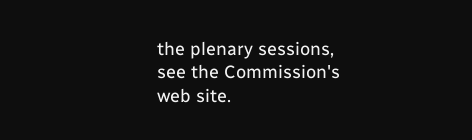the plenary sessions, see the Commission's web site.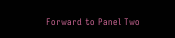Forward to Panel Two